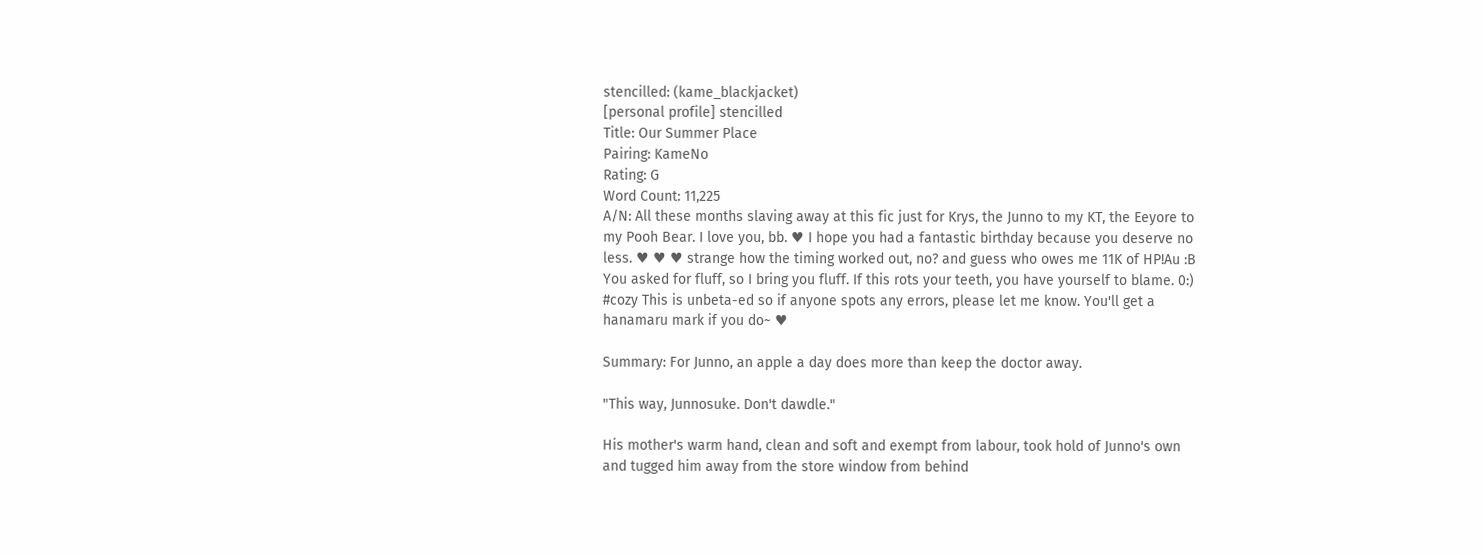stencilled: (kame_blackjacket)
[personal profile] stencilled
Title: Our Summer Place
Pairing: KameNo
Rating: G
Word Count: 11,225
A/N: All these months slaving away at this fic just for Krys, the Junno to my KT, the Eeyore to my Pooh Bear. I love you, bb. ♥ I hope you had a fantastic birthday because you deserve no less. ♥ ♥ ♥ strange how the timing worked out, no? and guess who owes me 11K of HP!Au :B You asked for fluff, so I bring you fluff. If this rots your teeth, you have yourself to blame. 0:) #cozy This is unbeta-ed so if anyone spots any errors, please let me know. You'll get a hanamaru mark if you do~ ♥

Summary: For Junno, an apple a day does more than keep the doctor away.

"This way, Junnosuke. Don't dawdle."

His mother's warm hand, clean and soft and exempt from labour, took hold of Junno's own and tugged him away from the store window from behind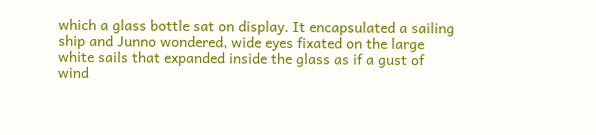which a glass bottle sat on display. It encapsulated a sailing ship and Junno wondered, wide eyes fixated on the large white sails that expanded inside the glass as if a gust of wind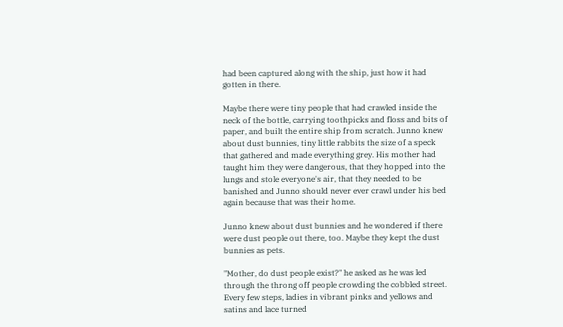had been captured along with the ship, just how it had gotten in there.

Maybe there were tiny people that had crawled inside the neck of the bottle, carrying toothpicks and floss and bits of paper, and built the entire ship from scratch. Junno knew about dust bunnies, tiny little rabbits the size of a speck that gathered and made everything grey. His mother had taught him they were dangerous, that they hopped into the lungs and stole everyone's air, that they needed to be banished and Junno should never ever crawl under his bed again because that was their home.

Junno knew about dust bunnies and he wondered if there were dust people out there, too. Maybe they kept the dust bunnies as pets.

"Mother, do dust people exist?" he asked as he was led through the throng off people crowding the cobbled street. Every few steps, ladies in vibrant pinks and yellows and satins and lace turned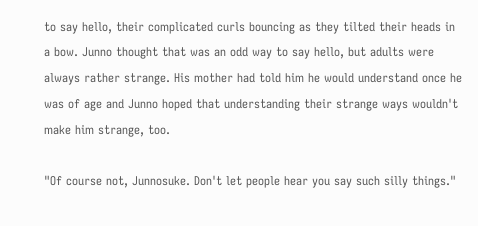to say hello, their complicated curls bouncing as they tilted their heads in a bow. Junno thought that was an odd way to say hello, but adults were always rather strange. His mother had told him he would understand once he was of age and Junno hoped that understanding their strange ways wouldn't make him strange, too.

"Of course not, Junnosuke. Don't let people hear you say such silly things."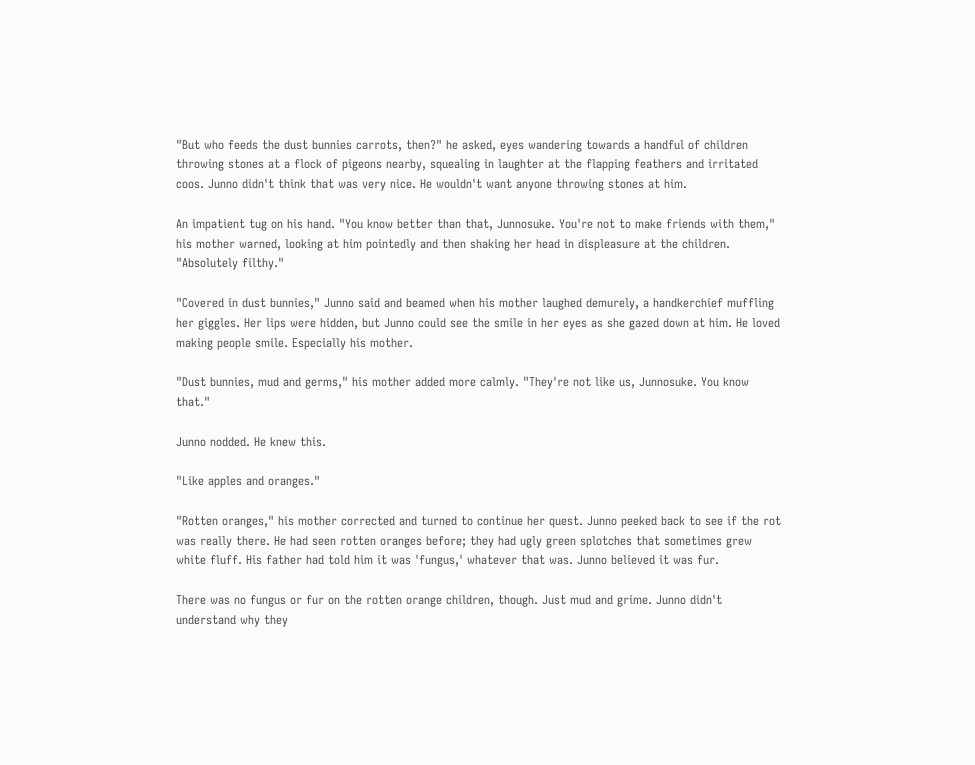"But who feeds the dust bunnies carrots, then?" he asked, eyes wandering towards a handful of children throwing stones at a flock of pigeons nearby, squealing in laughter at the flapping feathers and irritated coos. Junno didn't think that was very nice. He wouldn't want anyone throwing stones at him.

An impatient tug on his hand. "You know better than that, Junnosuke. You're not to make friends with them," his mother warned, looking at him pointedly and then shaking her head in displeasure at the children. "Absolutely filthy."

"Covered in dust bunnies," Junno said and beamed when his mother laughed demurely, a handkerchief muffling her giggles. Her lips were hidden, but Junno could see the smile in her eyes as she gazed down at him. He loved making people smile. Especially his mother.

"Dust bunnies, mud and germs," his mother added more calmly. "They're not like us, Junnosuke. You know that."

Junno nodded. He knew this.

"Like apples and oranges."

"Rotten oranges," his mother corrected and turned to continue her quest. Junno peeked back to see if the rot was really there. He had seen rotten oranges before; they had ugly green splotches that sometimes grew white fluff. His father had told him it was 'fungus,' whatever that was. Junno believed it was fur.

There was no fungus or fur on the rotten orange children, though. Just mud and grime. Junno didn't understand why they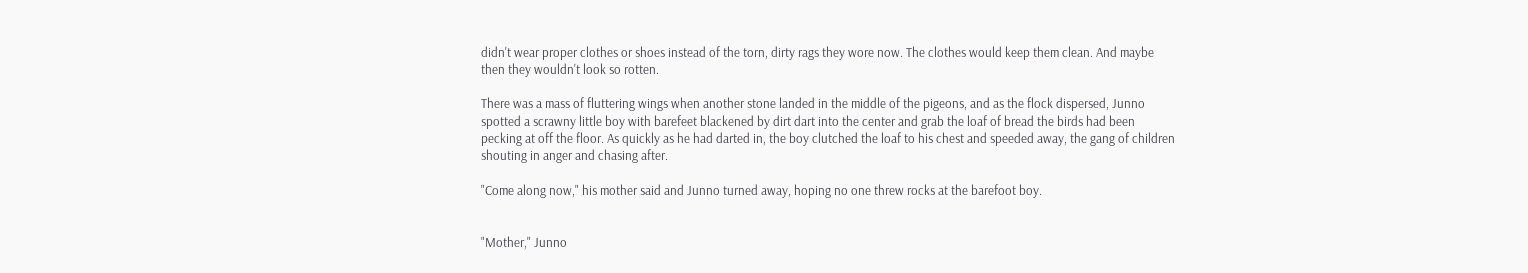didn't wear proper clothes or shoes instead of the torn, dirty rags they wore now. The clothes would keep them clean. And maybe then they wouldn't look so rotten.

There was a mass of fluttering wings when another stone landed in the middle of the pigeons, and as the flock dispersed, Junno spotted a scrawny little boy with barefeet blackened by dirt dart into the center and grab the loaf of bread the birds had been pecking at off the floor. As quickly as he had darted in, the boy clutched the loaf to his chest and speeded away, the gang of children shouting in anger and chasing after.

"Come along now," his mother said and Junno turned away, hoping no one threw rocks at the barefoot boy.


"Mother," Junno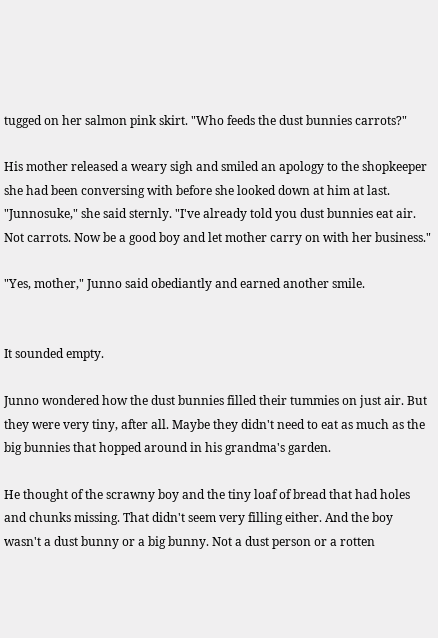tugged on her salmon pink skirt. "Who feeds the dust bunnies carrots?"

His mother released a weary sigh and smiled an apology to the shopkeeper she had been conversing with before she looked down at him at last. "Junnosuke," she said sternly. "I've already told you dust bunnies eat air. Not carrots. Now be a good boy and let mother carry on with her business."

"Yes, mother," Junno said obediantly and earned another smile.


It sounded empty.

Junno wondered how the dust bunnies filled their tummies on just air. But they were very tiny, after all. Maybe they didn't need to eat as much as the big bunnies that hopped around in his grandma's garden.

He thought of the scrawny boy and the tiny loaf of bread that had holes and chunks missing. That didn't seem very filling either. And the boy wasn't a dust bunny or a big bunny. Not a dust person or a rotten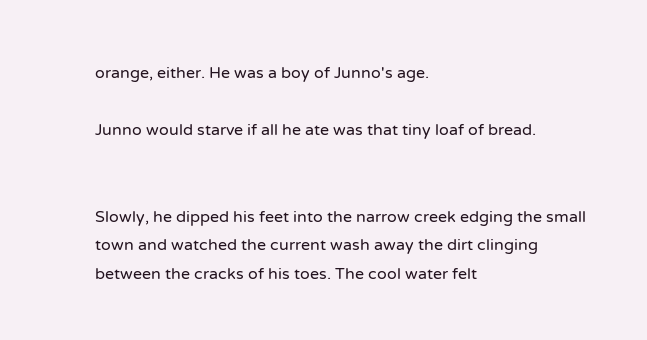orange, either. He was a boy of Junno's age.

Junno would starve if all he ate was that tiny loaf of bread.


Slowly, he dipped his feet into the narrow creek edging the small town and watched the current wash away the dirt clinging between the cracks of his toes. The cool water felt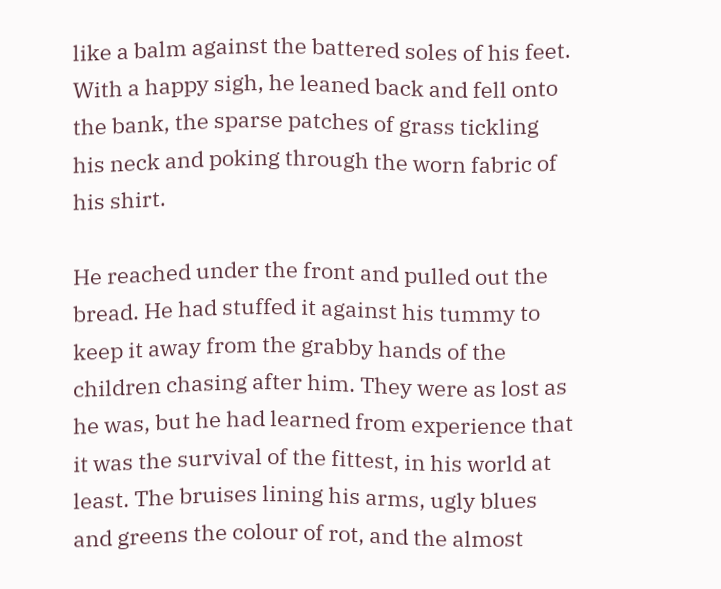like a balm against the battered soles of his feet. With a happy sigh, he leaned back and fell onto the bank, the sparse patches of grass tickling his neck and poking through the worn fabric of his shirt.

He reached under the front and pulled out the bread. He had stuffed it against his tummy to keep it away from the grabby hands of the children chasing after him. They were as lost as he was, but he had learned from experience that it was the survival of the fittest, in his world at least. The bruises lining his arms, ugly blues and greens the colour of rot, and the almost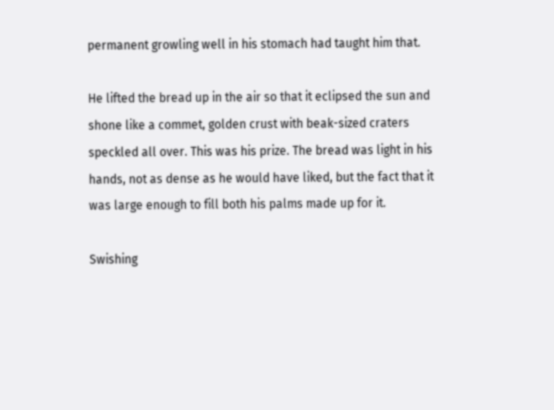permanent growling well in his stomach had taught him that.

He lifted the bread up in the air so that it eclipsed the sun and shone like a commet, golden crust with beak-sized craters speckled all over. This was his prize. The bread was light in his hands, not as dense as he would have liked, but the fact that it was large enough to fill both his palms made up for it.

Swishing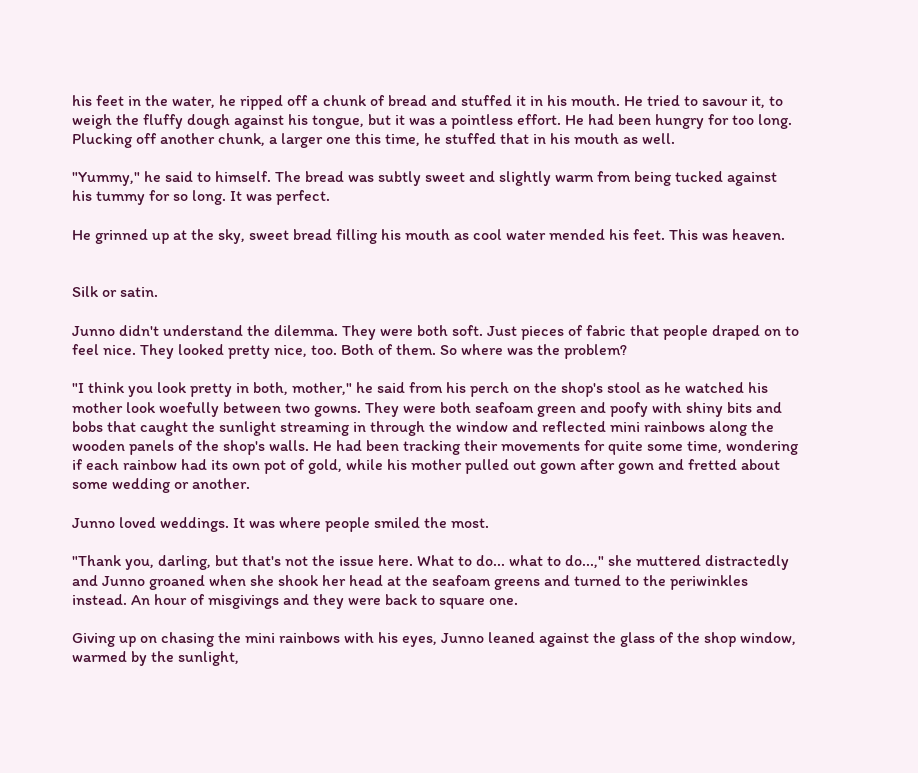his feet in the water, he ripped off a chunk of bread and stuffed it in his mouth. He tried to savour it, to weigh the fluffy dough against his tongue, but it was a pointless effort. He had been hungry for too long. Plucking off another chunk, a larger one this time, he stuffed that in his mouth as well.

"Yummy," he said to himself. The bread was subtly sweet and slightly warm from being tucked against his tummy for so long. It was perfect.

He grinned up at the sky, sweet bread filling his mouth as cool water mended his feet. This was heaven.


Silk or satin.

Junno didn't understand the dilemma. They were both soft. Just pieces of fabric that people draped on to feel nice. They looked pretty nice, too. Both of them. So where was the problem?

"I think you look pretty in both, mother," he said from his perch on the shop's stool as he watched his mother look woefully between two gowns. They were both seafoam green and poofy with shiny bits and bobs that caught the sunlight streaming in through the window and reflected mini rainbows along the wooden panels of the shop's walls. He had been tracking their movements for quite some time, wondering if each rainbow had its own pot of gold, while his mother pulled out gown after gown and fretted about some wedding or another.

Junno loved weddings. It was where people smiled the most.

"Thank you, darling, but that's not the issue here. What to do... what to do...," she muttered distractedly and Junno groaned when she shook her head at the seafoam greens and turned to the periwinkles instead. An hour of misgivings and they were back to square one.

Giving up on chasing the mini rainbows with his eyes, Junno leaned against the glass of the shop window, warmed by the sunlight,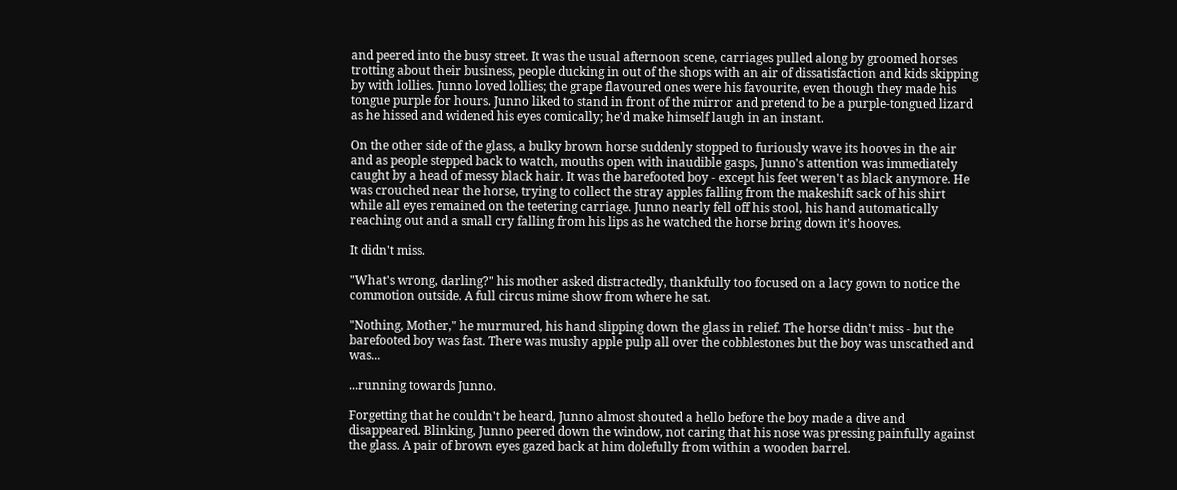and peered into the busy street. It was the usual afternoon scene, carriages pulled along by groomed horses trotting about their business, people ducking in out of the shops with an air of dissatisfaction and kids skipping by with lollies. Junno loved lollies; the grape flavoured ones were his favourite, even though they made his tongue purple for hours. Junno liked to stand in front of the mirror and pretend to be a purple-tongued lizard as he hissed and widened his eyes comically; he'd make himself laugh in an instant.

On the other side of the glass, a bulky brown horse suddenly stopped to furiously wave its hooves in the air and as people stepped back to watch, mouths open with inaudible gasps, Junno's attention was immediately caught by a head of messy black hair. It was the barefooted boy - except his feet weren't as black anymore. He was crouched near the horse, trying to collect the stray apples falling from the makeshift sack of his shirt while all eyes remained on the teetering carriage. Junno nearly fell off his stool, his hand automatically reaching out and a small cry falling from his lips as he watched the horse bring down it's hooves.

It didn't miss.

"What's wrong, darling?" his mother asked distractedly, thankfully too focused on a lacy gown to notice the commotion outside. A full circus mime show from where he sat.

"Nothing, Mother," he murmured, his hand slipping down the glass in relief. The horse didn't miss - but the barefooted boy was fast. There was mushy apple pulp all over the cobblestones but the boy was unscathed and was...

...running towards Junno.

Forgetting that he couldn't be heard, Junno almost shouted a hello before the boy made a dive and disappeared. Blinking, Junno peered down the window, not caring that his nose was pressing painfully against the glass. A pair of brown eyes gazed back at him dolefully from within a wooden barrel.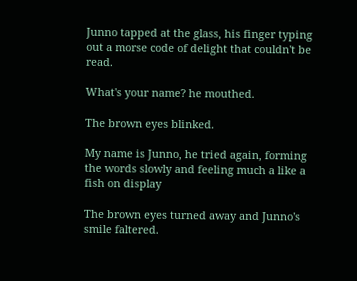Junno tapped at the glass, his finger typing out a morse code of delight that couldn't be read.

What's your name? he mouthed.

The brown eyes blinked.

My name is Junno, he tried again, forming the words slowly and feeling much a like a fish on display

The brown eyes turned away and Junno's smile faltered.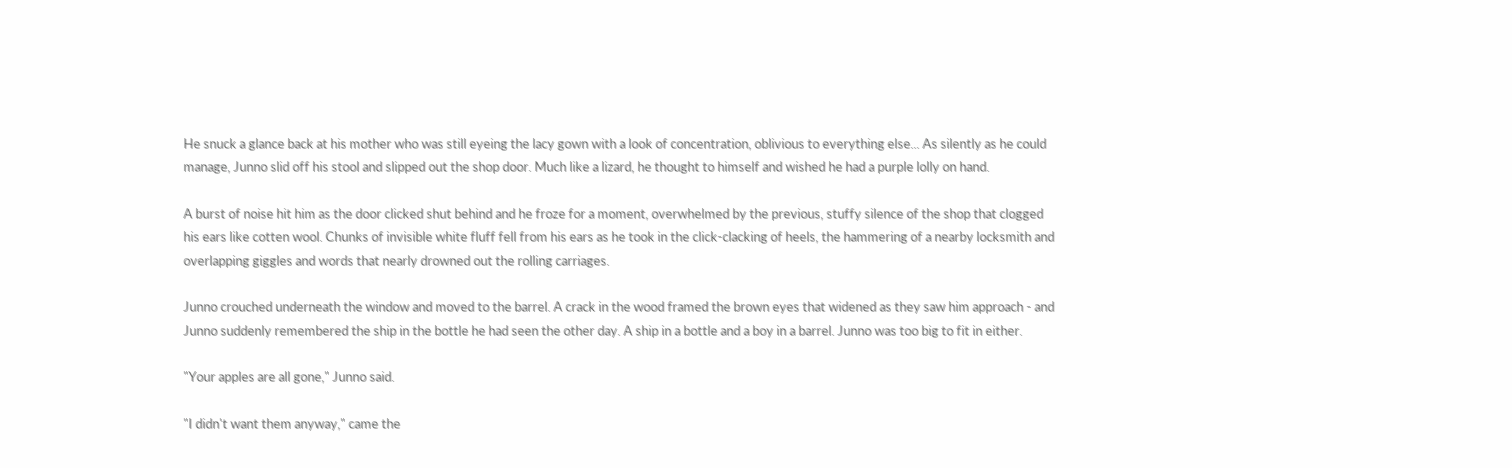He snuck a glance back at his mother who was still eyeing the lacy gown with a look of concentration, oblivious to everything else... As silently as he could manage, Junno slid off his stool and slipped out the shop door. Much like a lizard, he thought to himself and wished he had a purple lolly on hand.

A burst of noise hit him as the door clicked shut behind and he froze for a moment, overwhelmed by the previous, stuffy silence of the shop that clogged his ears like cotten wool. Chunks of invisible white fluff fell from his ears as he took in the click-clacking of heels, the hammering of a nearby locksmith and overlapping giggles and words that nearly drowned out the rolling carriages.

Junno crouched underneath the window and moved to the barrel. A crack in the wood framed the brown eyes that widened as they saw him approach - and Junno suddenly remembered the ship in the bottle he had seen the other day. A ship in a bottle and a boy in a barrel. Junno was too big to fit in either.

"Your apples are all gone," Junno said.

"I didn't want them anyway," came the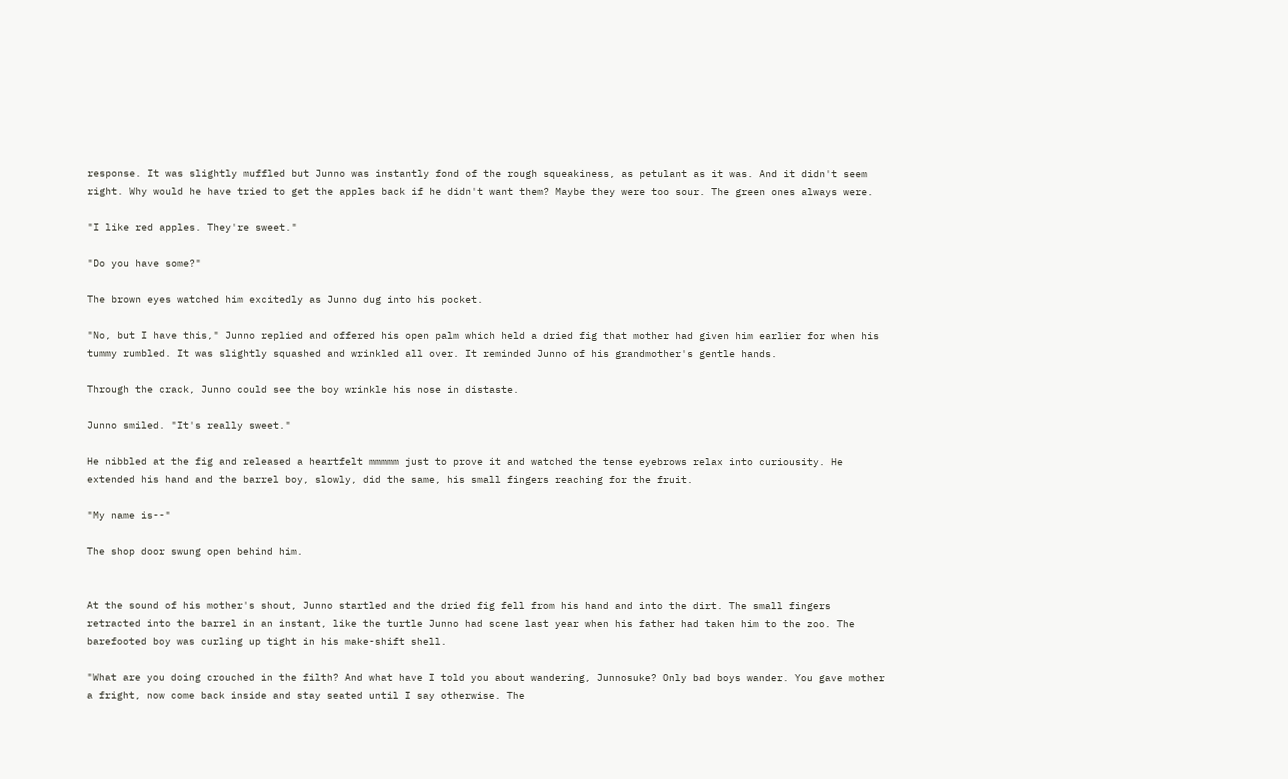response. It was slightly muffled but Junno was instantly fond of the rough squeakiness, as petulant as it was. And it didn't seem right. Why would he have tried to get the apples back if he didn't want them? Maybe they were too sour. The green ones always were.

"I like red apples. They're sweet."

"Do you have some?"

The brown eyes watched him excitedly as Junno dug into his pocket.

"No, but I have this," Junno replied and offered his open palm which held a dried fig that mother had given him earlier for when his tummy rumbled. It was slightly squashed and wrinkled all over. It reminded Junno of his grandmother's gentle hands.

Through the crack, Junno could see the boy wrinkle his nose in distaste.

Junno smiled. "It's really sweet."

He nibbled at the fig and released a heartfelt mmmmm just to prove it and watched the tense eyebrows relax into curiousity. He extended his hand and the barrel boy, slowly, did the same, his small fingers reaching for the fruit.

"My name is--"

The shop door swung open behind him.


At the sound of his mother's shout, Junno startled and the dried fig fell from his hand and into the dirt. The small fingers retracted into the barrel in an instant, like the turtle Junno had scene last year when his father had taken him to the zoo. The barefooted boy was curling up tight in his make-shift shell.

"What are you doing crouched in the filth? And what have I told you about wandering, Junnosuke? Only bad boys wander. You gave mother a fright, now come back inside and stay seated until I say otherwise. The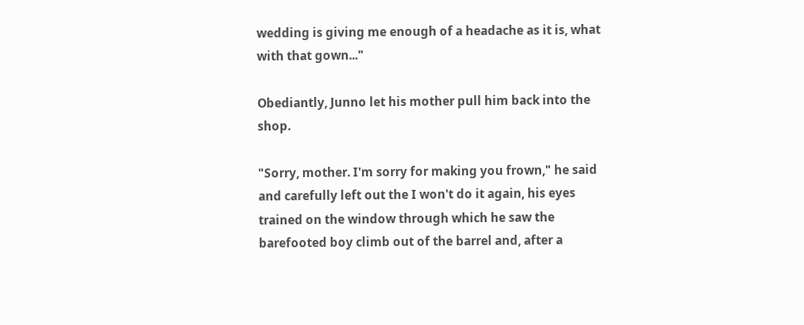wedding is giving me enough of a headache as it is, what with that gown..."

Obediantly, Junno let his mother pull him back into the shop.

"Sorry, mother. I'm sorry for making you frown," he said and carefully left out the I won't do it again, his eyes trained on the window through which he saw the barefooted boy climb out of the barrel and, after a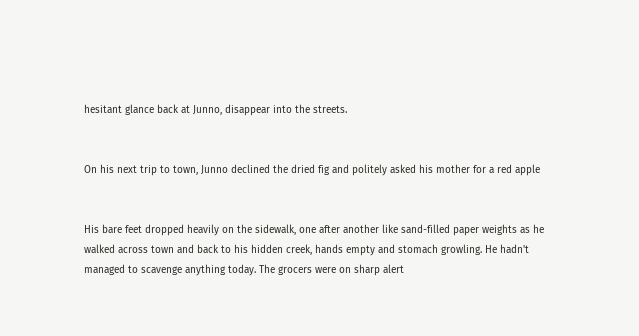hesitant glance back at Junno, disappear into the streets.


On his next trip to town, Junno declined the dried fig and politely asked his mother for a red apple


His bare feet dropped heavily on the sidewalk, one after another like sand-filled paper weights as he walked across town and back to his hidden creek, hands empty and stomach growling. He hadn't managed to scavenge anything today. The grocers were on sharp alert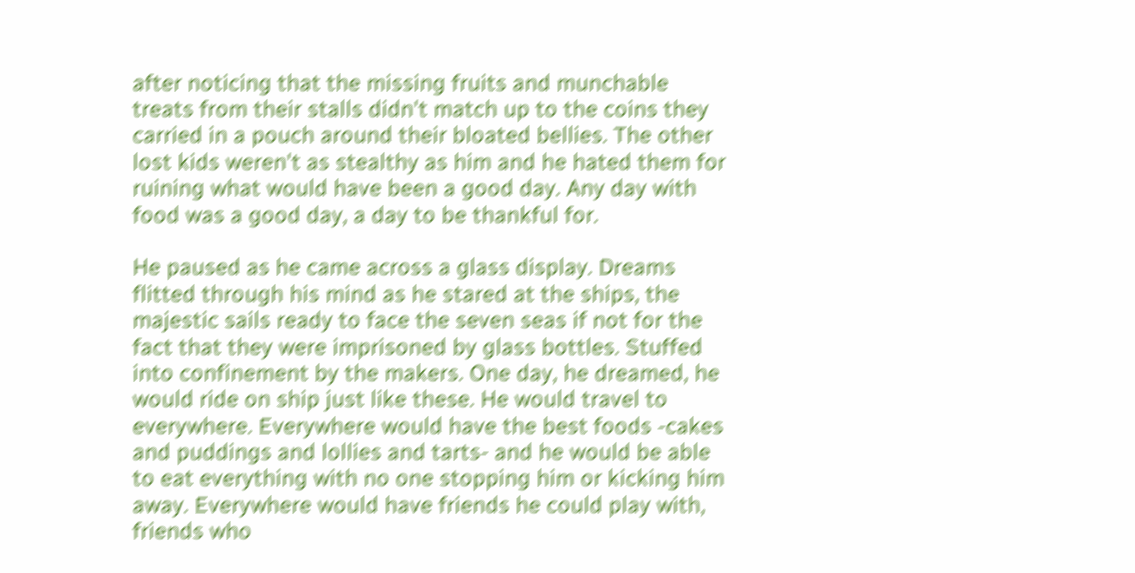after noticing that the missing fruits and munchable treats from their stalls didn't match up to the coins they carried in a pouch around their bloated bellies. The other lost kids weren't as stealthy as him and he hated them for ruining what would have been a good day. Any day with food was a good day, a day to be thankful for.

He paused as he came across a glass display. Dreams flitted through his mind as he stared at the ships, the majestic sails ready to face the seven seas if not for the fact that they were imprisoned by glass bottles. Stuffed into confinement by the makers. One day, he dreamed, he would ride on ship just like these. He would travel to everywhere. Everywhere would have the best foods -cakes and puddings and lollies and tarts- and he would be able to eat everything with no one stopping him or kicking him away. Everywhere would have friends he could play with, friends who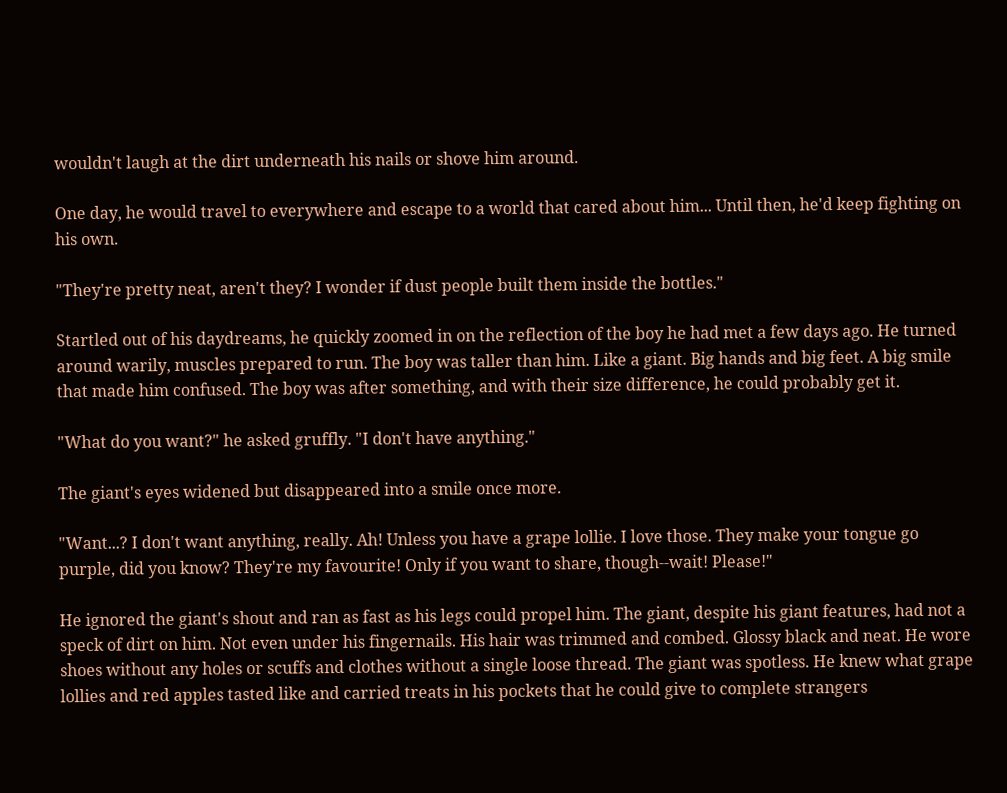wouldn't laugh at the dirt underneath his nails or shove him around.

One day, he would travel to everywhere and escape to a world that cared about him... Until then, he'd keep fighting on his own.

"They're pretty neat, aren't they? I wonder if dust people built them inside the bottles."

Startled out of his daydreams, he quickly zoomed in on the reflection of the boy he had met a few days ago. He turned around warily, muscles prepared to run. The boy was taller than him. Like a giant. Big hands and big feet. A big smile that made him confused. The boy was after something, and with their size difference, he could probably get it.

"What do you want?" he asked gruffly. "I don't have anything."

The giant's eyes widened but disappeared into a smile once more.

"Want...? I don't want anything, really. Ah! Unless you have a grape lollie. I love those. They make your tongue go purple, did you know? They're my favourite! Only if you want to share, though--wait! Please!"

He ignored the giant's shout and ran as fast as his legs could propel him. The giant, despite his giant features, had not a speck of dirt on him. Not even under his fingernails. His hair was trimmed and combed. Glossy black and neat. He wore shoes without any holes or scuffs and clothes without a single loose thread. The giant was spotless. He knew what grape lollies and red apples tasted like and carried treats in his pockets that he could give to complete strangers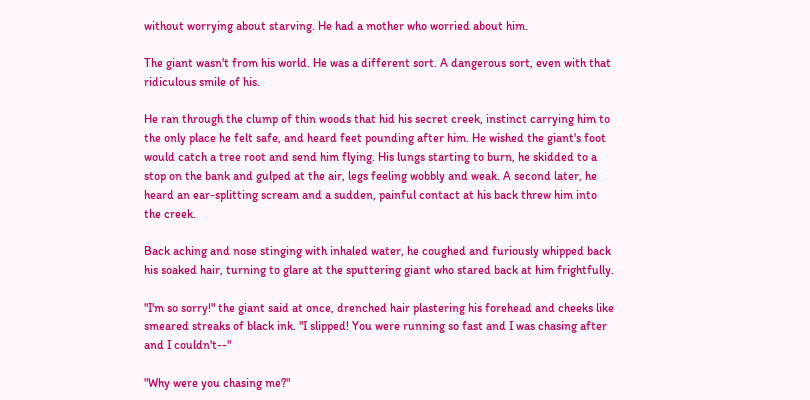without worrying about starving. He had a mother who worried about him.

The giant wasn't from his world. He was a different sort. A dangerous sort, even with that ridiculous smile of his.

He ran through the clump of thin woods that hid his secret creek, instinct carrying him to the only place he felt safe, and heard feet pounding after him. He wished the giant's foot would catch a tree root and send him flying. His lungs starting to burn, he skidded to a stop on the bank and gulped at the air, legs feeling wobbly and weak. A second later, he heard an ear-splitting scream and a sudden, painful contact at his back threw him into the creek.

Back aching and nose stinging with inhaled water, he coughed and furiously whipped back his soaked hair, turning to glare at the sputtering giant who stared back at him frightfully.

"I'm so sorry!" the giant said at once, drenched hair plastering his forehead and cheeks like smeared streaks of black ink. "I slipped! You were running so fast and I was chasing after and I couldn't--"

"Why were you chasing me?"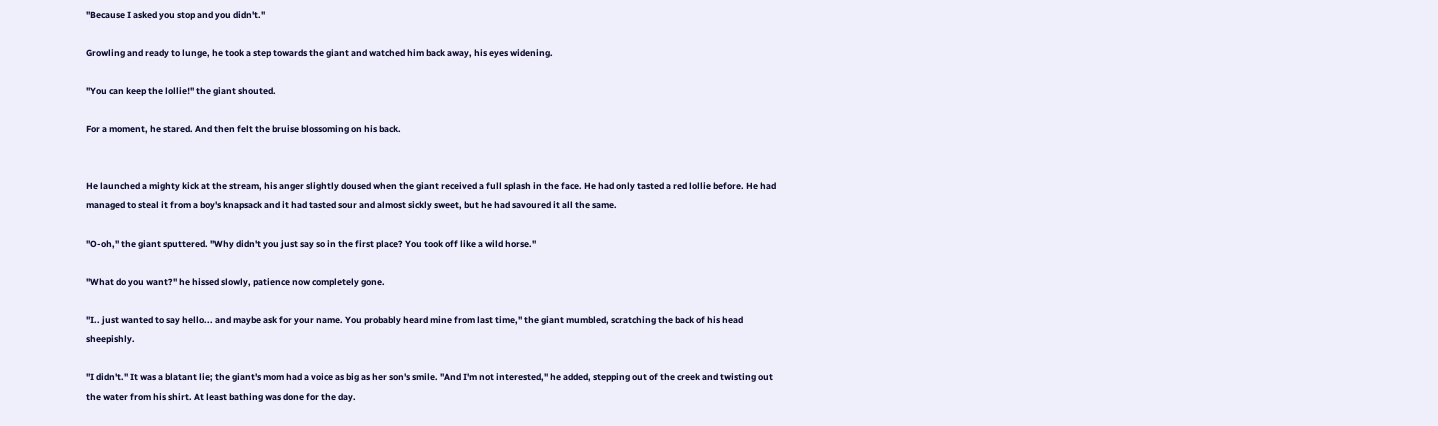"Because I asked you stop and you didn't."

Growling and ready to lunge, he took a step towards the giant and watched him back away, his eyes widening.

"You can keep the lollie!" the giant shouted.

For a moment, he stared. And then felt the bruise blossoming on his back.


He launched a mighty kick at the stream, his anger slightly doused when the giant received a full splash in the face. He had only tasted a red lollie before. He had managed to steal it from a boy's knapsack and it had tasted sour and almost sickly sweet, but he had savoured it all the same.

"O-oh," the giant sputtered. "Why didn't you just say so in the first place? You took off like a wild horse."

"What do you want?" he hissed slowly, patience now completely gone.

"I.. just wanted to say hello... and maybe ask for your name. You probably heard mine from last time," the giant mumbled, scratching the back of his head sheepishly.

"I didn't." It was a blatant lie; the giant's mom had a voice as big as her son's smile. "And I'm not interested," he added, stepping out of the creek and twisting out the water from his shirt. At least bathing was done for the day.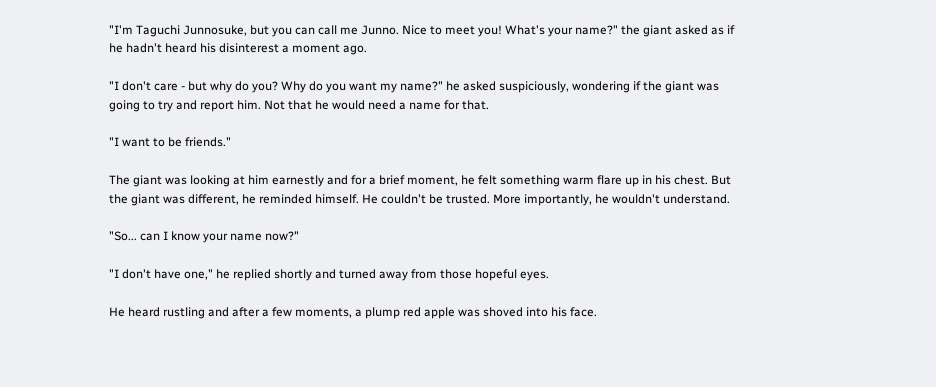"I'm Taguchi Junnosuke, but you can call me Junno. Nice to meet you! What's your name?" the giant asked as if he hadn't heard his disinterest a moment ago.

"I don't care - but why do you? Why do you want my name?" he asked suspiciously, wondering if the giant was going to try and report him. Not that he would need a name for that.

"I want to be friends."

The giant was looking at him earnestly and for a brief moment, he felt something warm flare up in his chest. But the giant was different, he reminded himself. He couldn't be trusted. More importantly, he wouldn't understand.

"So... can I know your name now?"

"I don't have one," he replied shortly and turned away from those hopeful eyes.

He heard rustling and after a few moments, a plump red apple was shoved into his face.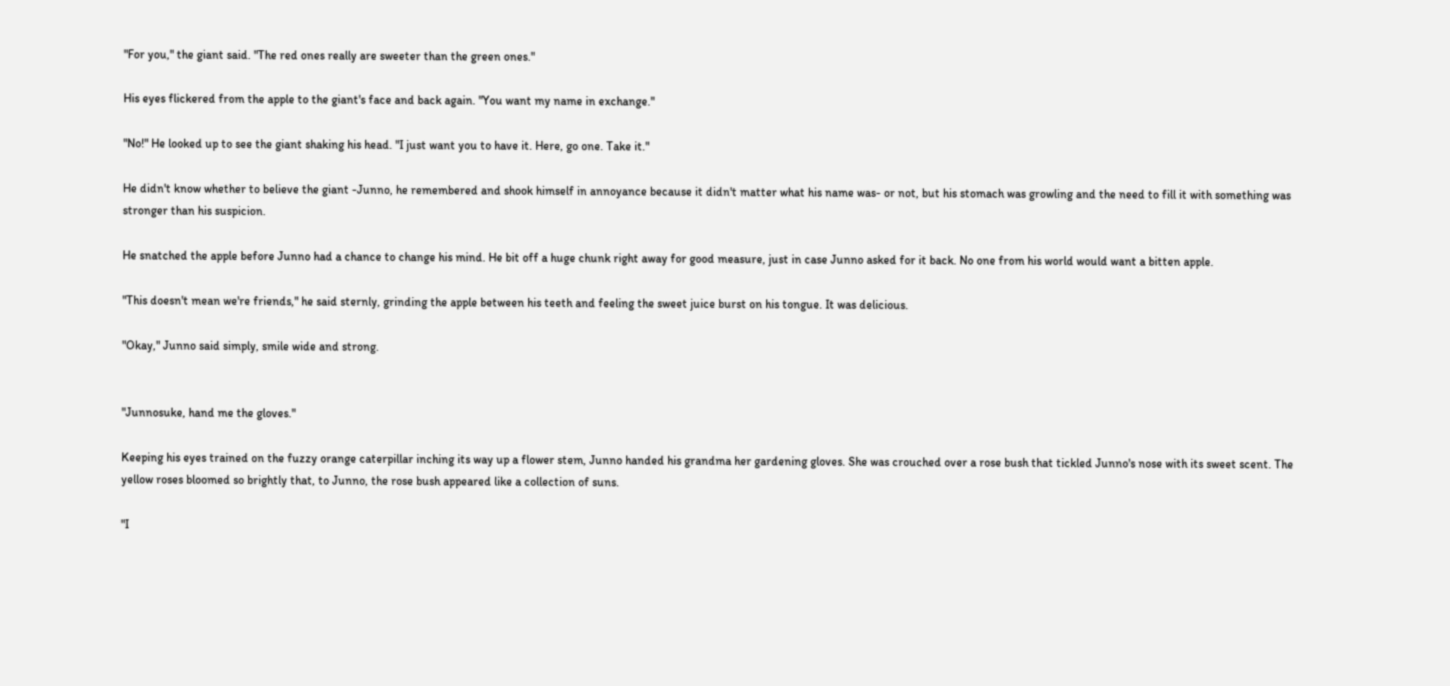"For you," the giant said. "The red ones really are sweeter than the green ones."

His eyes flickered from the apple to the giant's face and back again. "You want my name in exchange."

"No!" He looked up to see the giant shaking his head. "I just want you to have it. Here, go one. Take it."

He didn't know whether to believe the giant -Junno, he remembered and shook himself in annoyance because it didn't matter what his name was- or not, but his stomach was growling and the need to fill it with something was stronger than his suspicion.

He snatched the apple before Junno had a chance to change his mind. He bit off a huge chunk right away for good measure, just in case Junno asked for it back. No one from his world would want a bitten apple.

"This doesn't mean we're friends," he said sternly, grinding the apple between his teeth and feeling the sweet juice burst on his tongue. It was delicious.

"Okay," Junno said simply, smile wide and strong.


"Junnosuke, hand me the gloves."

Keeping his eyes trained on the fuzzy orange caterpillar inching its way up a flower stem, Junno handed his grandma her gardening gloves. She was crouched over a rose bush that tickled Junno's nose with its sweet scent. The yellow roses bloomed so brightly that, to Junno, the rose bush appeared like a collection of suns.

"I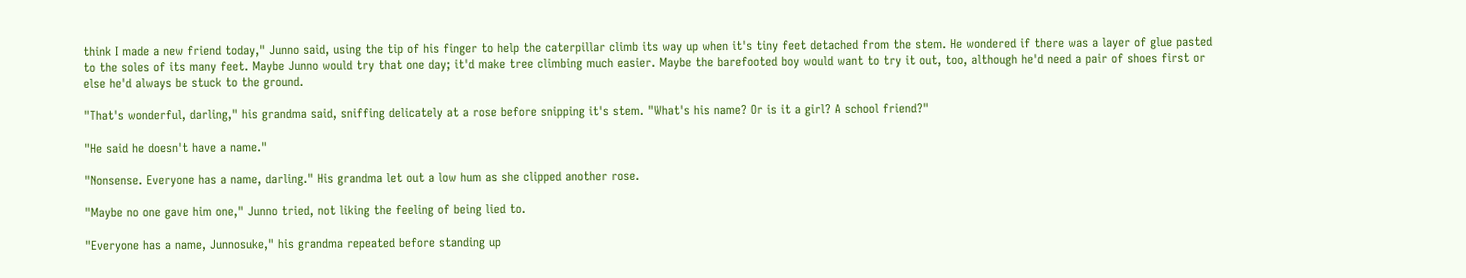think I made a new friend today," Junno said, using the tip of his finger to help the caterpillar climb its way up when it's tiny feet detached from the stem. He wondered if there was a layer of glue pasted to the soles of its many feet. Maybe Junno would try that one day; it'd make tree climbing much easier. Maybe the barefooted boy would want to try it out, too, although he'd need a pair of shoes first or else he'd always be stuck to the ground.

"That's wonderful, darling," his grandma said, sniffing delicately at a rose before snipping it's stem. "What's his name? Or is it a girl? A school friend?"

"He said he doesn't have a name."

"Nonsense. Everyone has a name, darling." His grandma let out a low hum as she clipped another rose.

"Maybe no one gave him one," Junno tried, not liking the feeling of being lied to.

"Everyone has a name, Junnosuke," his grandma repeated before standing up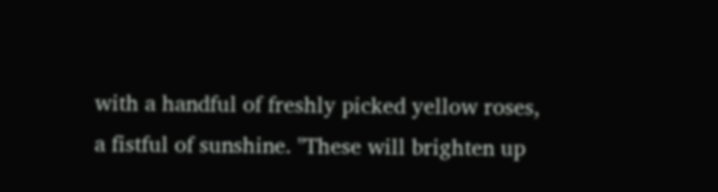with a handful of freshly picked yellow roses, a fistful of sunshine. "These will brighten up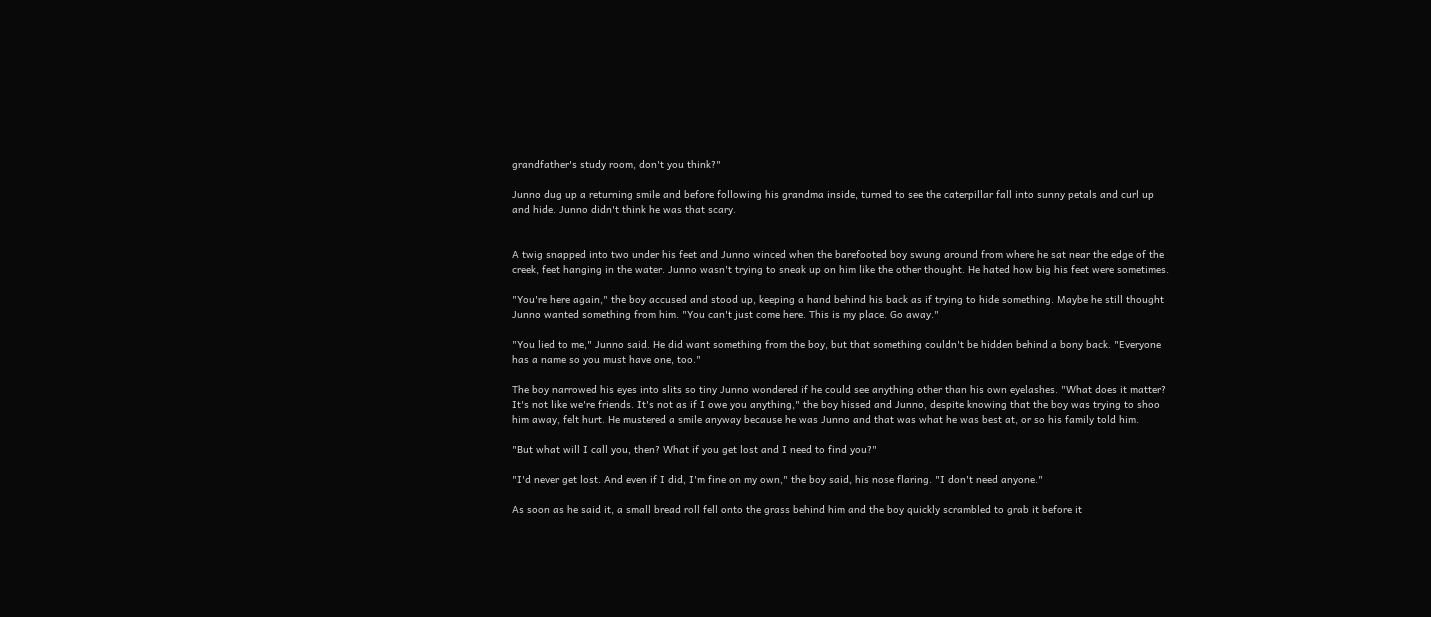grandfather's study room, don't you think?"

Junno dug up a returning smile and before following his grandma inside, turned to see the caterpillar fall into sunny petals and curl up and hide. Junno didn't think he was that scary.


A twig snapped into two under his feet and Junno winced when the barefooted boy swung around from where he sat near the edge of the creek, feet hanging in the water. Junno wasn't trying to sneak up on him like the other thought. He hated how big his feet were sometimes.

"You're here again," the boy accused and stood up, keeping a hand behind his back as if trying to hide something. Maybe he still thought Junno wanted something from him. "You can't just come here. This is my place. Go away."

"You lied to me," Junno said. He did want something from the boy, but that something couldn't be hidden behind a bony back. "Everyone has a name so you must have one, too."

The boy narrowed his eyes into slits so tiny Junno wondered if he could see anything other than his own eyelashes. "What does it matter? It's not like we're friends. It's not as if I owe you anything," the boy hissed and Junno, despite knowing that the boy was trying to shoo him away, felt hurt. He mustered a smile anyway because he was Junno and that was what he was best at, or so his family told him.

"But what will I call you, then? What if you get lost and I need to find you?"

"I'd never get lost. And even if I did, I'm fine on my own," the boy said, his nose flaring. "I don't need anyone."

As soon as he said it, a small bread roll fell onto the grass behind him and the boy quickly scrambled to grab it before it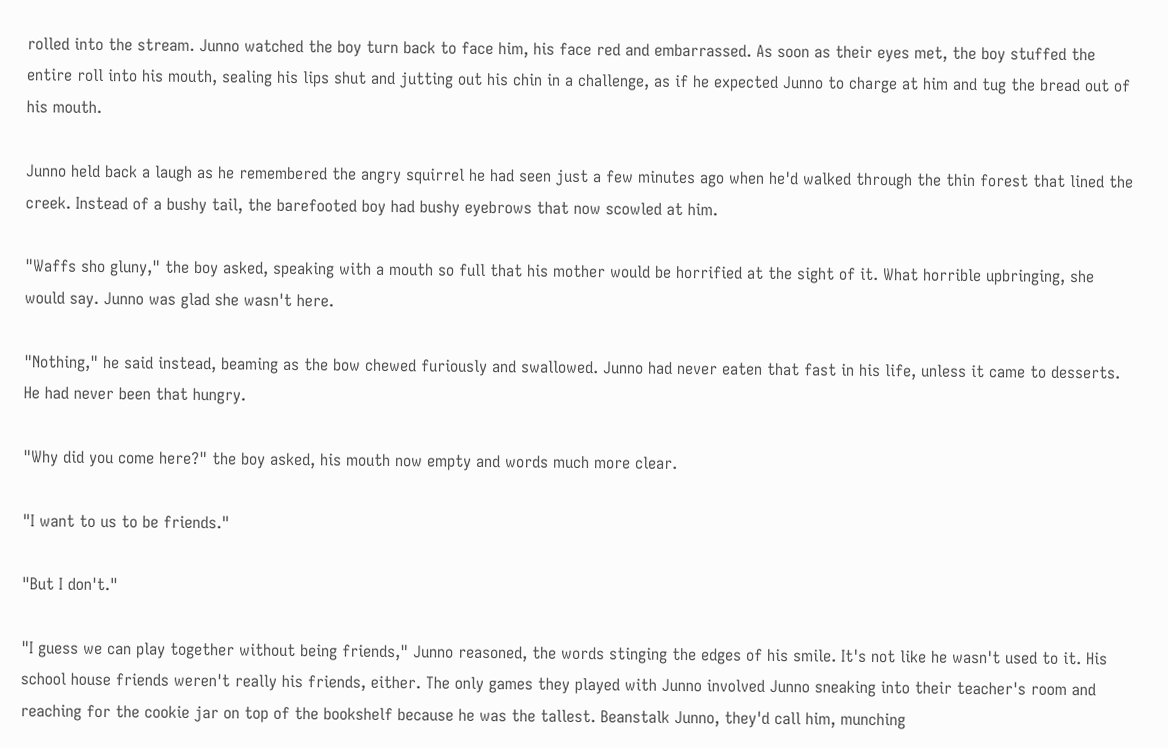rolled into the stream. Junno watched the boy turn back to face him, his face red and embarrassed. As soon as their eyes met, the boy stuffed the entire roll into his mouth, sealing his lips shut and jutting out his chin in a challenge, as if he expected Junno to charge at him and tug the bread out of his mouth.

Junno held back a laugh as he remembered the angry squirrel he had seen just a few minutes ago when he'd walked through the thin forest that lined the creek. Instead of a bushy tail, the barefooted boy had bushy eyebrows that now scowled at him.

"Waffs sho gluny," the boy asked, speaking with a mouth so full that his mother would be horrified at the sight of it. What horrible upbringing, she would say. Junno was glad she wasn't here.

"Nothing," he said instead, beaming as the bow chewed furiously and swallowed. Junno had never eaten that fast in his life, unless it came to desserts. He had never been that hungry.

"Why did you come here?" the boy asked, his mouth now empty and words much more clear.

"I want to us to be friends."

"But I don't."

"I guess we can play together without being friends," Junno reasoned, the words stinging the edges of his smile. It's not like he wasn't used to it. His school house friends weren't really his friends, either. The only games they played with Junno involved Junno sneaking into their teacher's room and reaching for the cookie jar on top of the bookshelf because he was the tallest. Beanstalk Junno, they'd call him, munching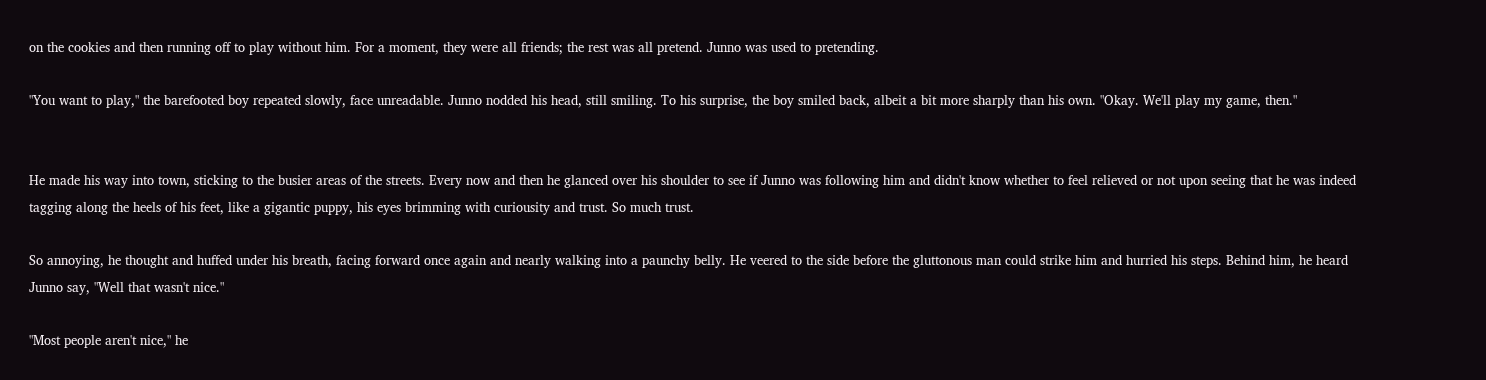on the cookies and then running off to play without him. For a moment, they were all friends; the rest was all pretend. Junno was used to pretending.

"You want to play," the barefooted boy repeated slowly, face unreadable. Junno nodded his head, still smiling. To his surprise, the boy smiled back, albeit a bit more sharply than his own. "Okay. We'll play my game, then."


He made his way into town, sticking to the busier areas of the streets. Every now and then he glanced over his shoulder to see if Junno was following him and didn't know whether to feel relieved or not upon seeing that he was indeed tagging along the heels of his feet, like a gigantic puppy, his eyes brimming with curiousity and trust. So much trust.

So annoying, he thought and huffed under his breath, facing forward once again and nearly walking into a paunchy belly. He veered to the side before the gluttonous man could strike him and hurried his steps. Behind him, he heard Junno say, "Well that wasn't nice."

"Most people aren't nice," he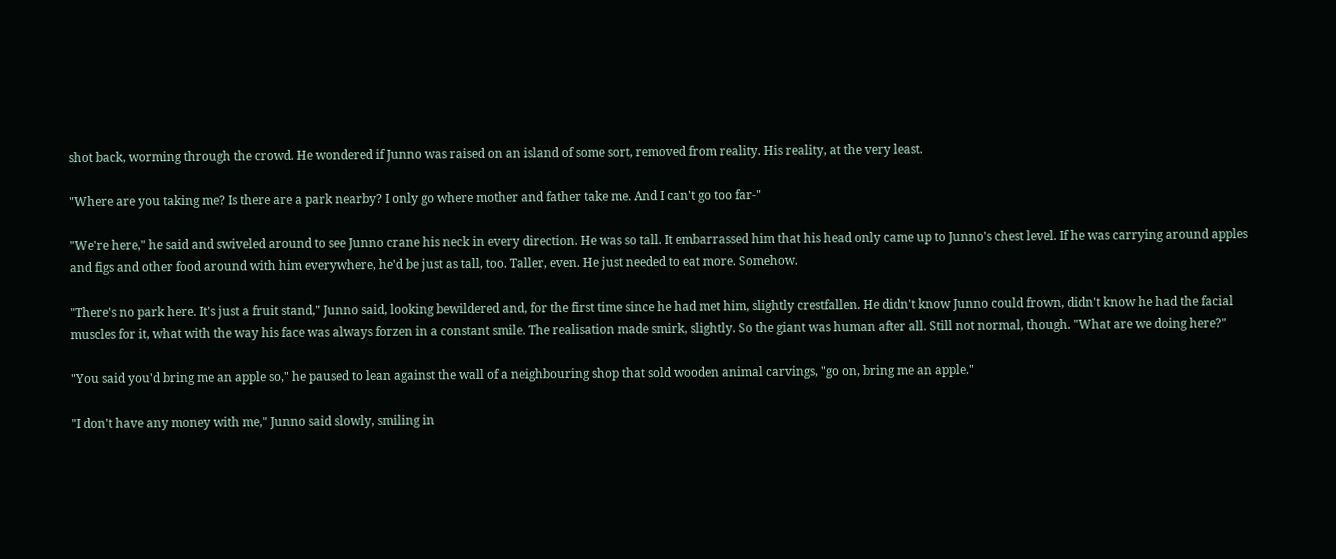shot back, worming through the crowd. He wondered if Junno was raised on an island of some sort, removed from reality. His reality, at the very least.

"Where are you taking me? Is there are a park nearby? I only go where mother and father take me. And I can't go too far-"

"We're here," he said and swiveled around to see Junno crane his neck in every direction. He was so tall. It embarrassed him that his head only came up to Junno's chest level. If he was carrying around apples and figs and other food around with him everywhere, he'd be just as tall, too. Taller, even. He just needed to eat more. Somehow.

"There's no park here. It's just a fruit stand," Junno said, looking bewildered and, for the first time since he had met him, slightly crestfallen. He didn't know Junno could frown, didn't know he had the facial muscles for it, what with the way his face was always forzen in a constant smile. The realisation made smirk, slightly. So the giant was human after all. Still not normal, though. "What are we doing here?"

"You said you'd bring me an apple so," he paused to lean against the wall of a neighbouring shop that sold wooden animal carvings, "go on, bring me an apple."

"I don't have any money with me," Junno said slowly, smiling in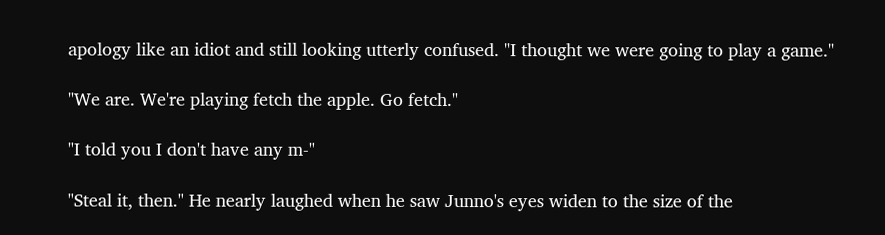apology like an idiot and still looking utterly confused. "I thought we were going to play a game."

"We are. We're playing fetch the apple. Go fetch."

"I told you I don't have any m-"

"Steal it, then." He nearly laughed when he saw Junno's eyes widen to the size of the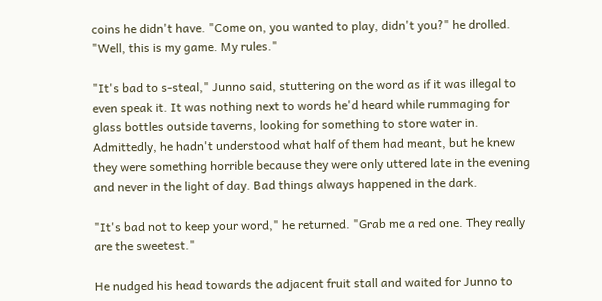coins he didn't have. "Come on, you wanted to play, didn't you?" he drolled. "Well, this is my game. My rules."

"It's bad to s-steal," Junno said, stuttering on the word as if it was illegal to even speak it. It was nothing next to words he'd heard while rummaging for glass bottles outside taverns, looking for something to store water in. Admittedly, he hadn't understood what half of them had meant, but he knew they were something horrible because they were only uttered late in the evening and never in the light of day. Bad things always happened in the dark.

"It's bad not to keep your word," he returned. "Grab me a red one. They really are the sweetest."

He nudged his head towards the adjacent fruit stall and waited for Junno to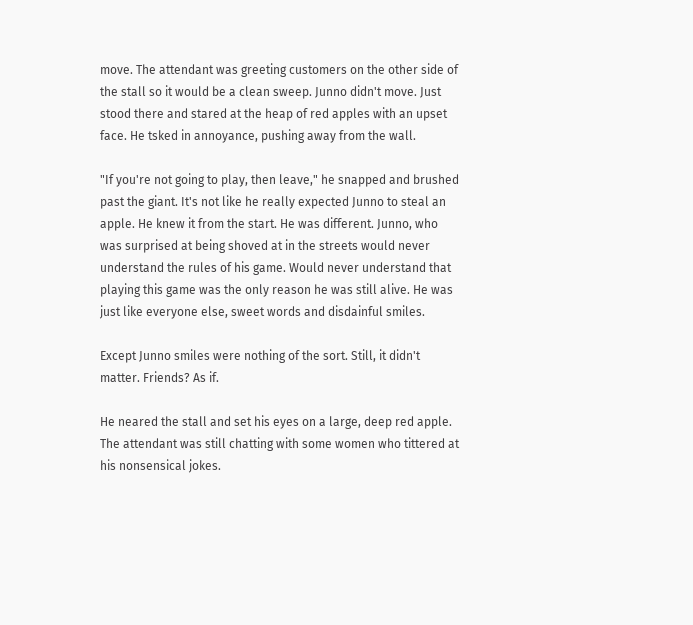move. The attendant was greeting customers on the other side of the stall so it would be a clean sweep. Junno didn't move. Just stood there and stared at the heap of red apples with an upset face. He tsked in annoyance, pushing away from the wall.

"If you're not going to play, then leave," he snapped and brushed past the giant. It's not like he really expected Junno to steal an apple. He knew it from the start. He was different. Junno, who was surprised at being shoved at in the streets would never understand the rules of his game. Would never understand that playing this game was the only reason he was still alive. He was just like everyone else, sweet words and disdainful smiles.

Except Junno smiles were nothing of the sort. Still, it didn't matter. Friends? As if.

He neared the stall and set his eyes on a large, deep red apple. The attendant was still chatting with some women who tittered at his nonsensical jokes.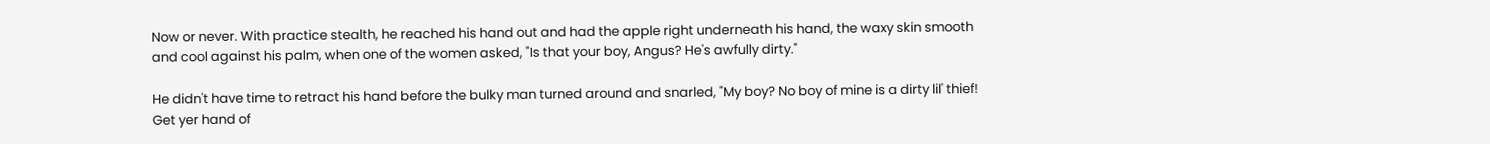Now or never. With practice stealth, he reached his hand out and had the apple right underneath his hand, the waxy skin smooth and cool against his palm, when one of the women asked, "Is that your boy, Angus? He's awfully dirty."

He didn't have time to retract his hand before the bulky man turned around and snarled, "My boy? No boy of mine is a dirty lil' thief! Get yer hand of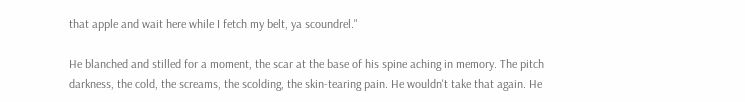that apple and wait here while I fetch my belt, ya scoundrel."

He blanched and stilled for a moment, the scar at the base of his spine aching in memory. The pitch darkness, the cold, the screams, the scolding, the skin-tearing pain. He wouldn't take that again. He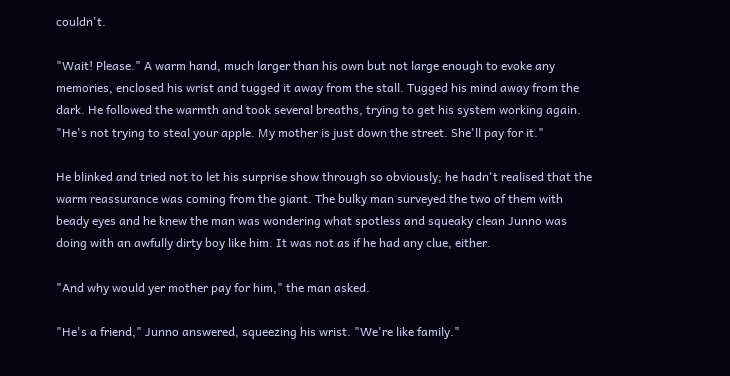couldn't.

"Wait! Please." A warm hand, much larger than his own but not large enough to evoke any memories, enclosed his wrist and tugged it away from the stall. Tugged his mind away from the dark. He followed the warmth and took several breaths, trying to get his system working again. "He's not trying to steal your apple. My mother is just down the street. She'll pay for it."

He blinked and tried not to let his surprise show through so obviously; he hadn't realised that the warm reassurance was coming from the giant. The bulky man surveyed the two of them with beady eyes and he knew the man was wondering what spotless and squeaky clean Junno was doing with an awfully dirty boy like him. It was not as if he had any clue, either.

"And why would yer mother pay for him," the man asked.

"He's a friend," Junno answered, squeezing his wrist. "We're like family."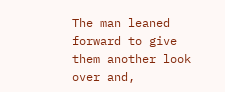The man leaned forward to give them another look over and,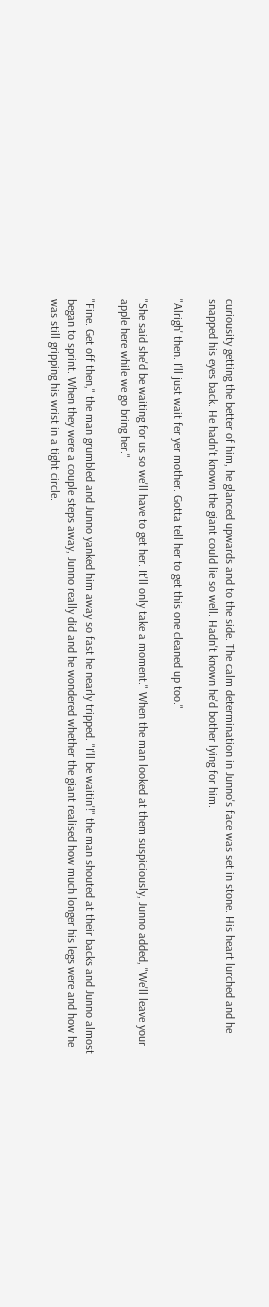curiousity getting the better of him, he glanced upwards and to the side. The calm determination in Junno's face was set in stone. His heart lurched and he snapped his eyes back. He hadn't known the giant could lie so well. Hadn't known he'd bother lying for him.

"Alrigh' then. I'll just wait fer yer mother. Gotta tell her to get this one cleaned up too."

"She said she'd be waiting for us so we'll have to get her. It'll only take a moment." When the man looked at them suspiciously, Junno added, "We'll leave your apple here while we go bring her."

"Fine. Get off then," the man grumbled and Junno yanked him away so fast he nearly tripped. "I'll be waitin'!" the man shouted at their backs and Junno almost began to sprint. When they were a couple steps away, Junno really did and he wondered whether the giant realised how much longer his legs were and how he was still gripping his wrist in a tight circle.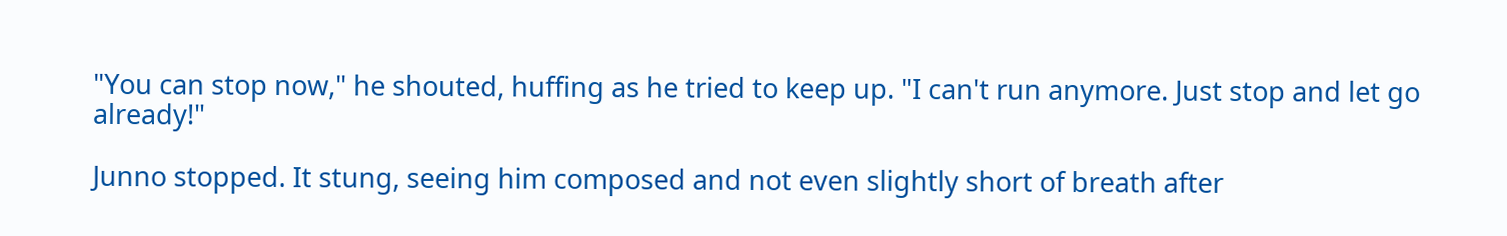"You can stop now," he shouted, huffing as he tried to keep up. "I can't run anymore. Just stop and let go already!"

Junno stopped. It stung, seeing him composed and not even slightly short of breath after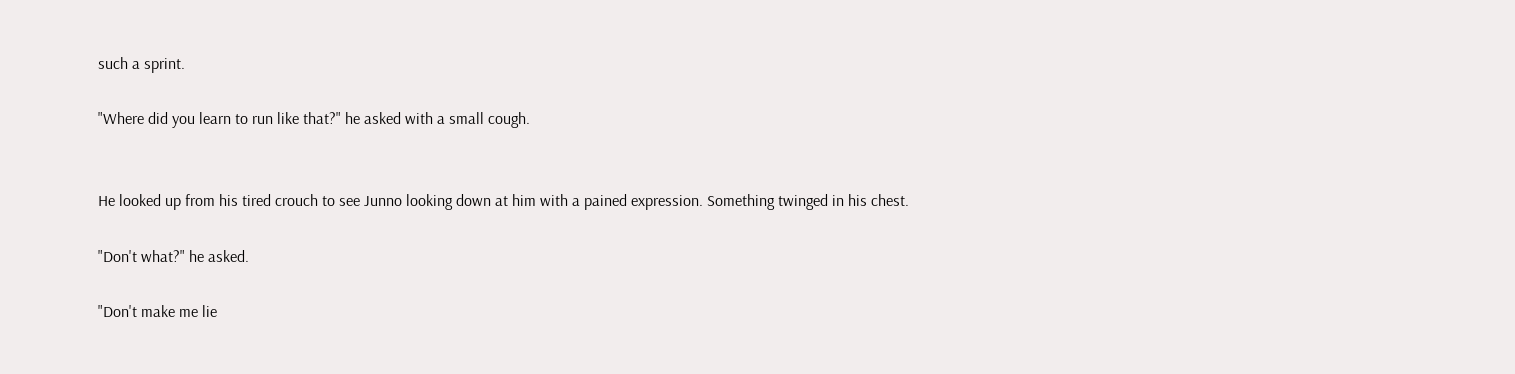such a sprint.

"Where did you learn to run like that?" he asked with a small cough.


He looked up from his tired crouch to see Junno looking down at him with a pained expression. Something twinged in his chest.

"Don't what?" he asked.

"Don't make me lie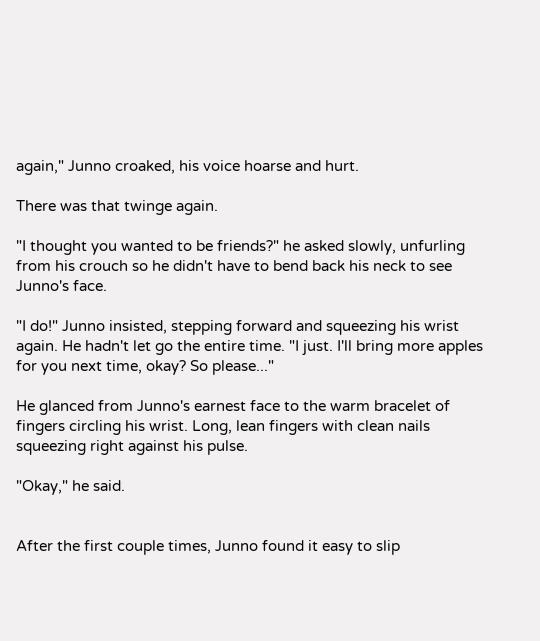again," Junno croaked, his voice hoarse and hurt.

There was that twinge again.

"I thought you wanted to be friends?" he asked slowly, unfurling from his crouch so he didn't have to bend back his neck to see Junno's face.

"I do!" Junno insisted, stepping forward and squeezing his wrist again. He hadn't let go the entire time. "I just. I'll bring more apples for you next time, okay? So please..."

He glanced from Junno's earnest face to the warm bracelet of fingers circling his wrist. Long, lean fingers with clean nails squeezing right against his pulse.

"Okay," he said.


After the first couple times, Junno found it easy to slip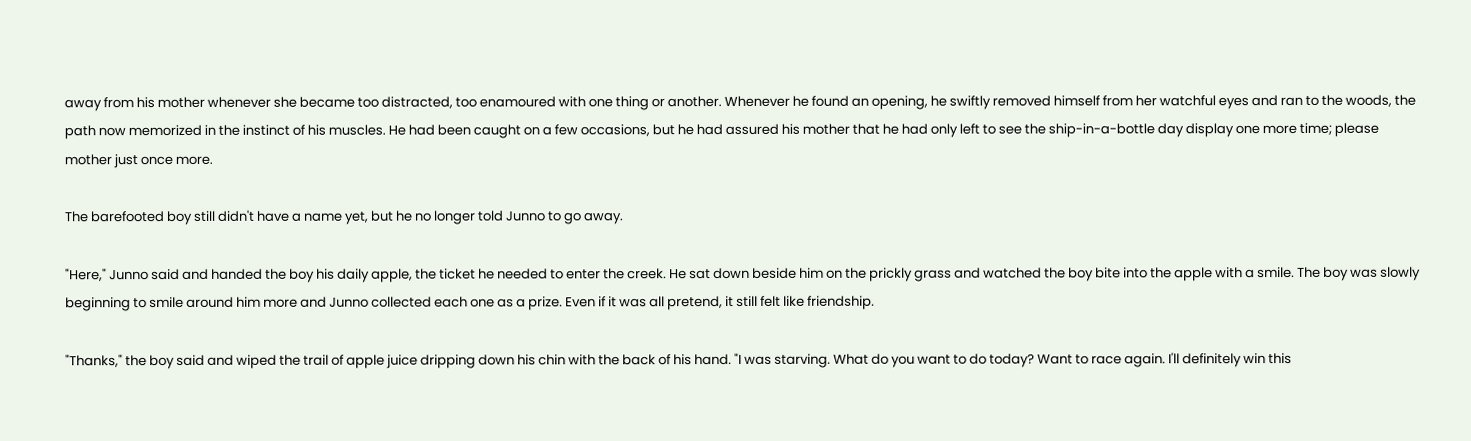away from his mother whenever she became too distracted, too enamoured with one thing or another. Whenever he found an opening, he swiftly removed himself from her watchful eyes and ran to the woods, the path now memorized in the instinct of his muscles. He had been caught on a few occasions, but he had assured his mother that he had only left to see the ship-in-a-bottle day display one more time; please mother just once more.

The barefooted boy still didn't have a name yet, but he no longer told Junno to go away.

"Here," Junno said and handed the boy his daily apple, the ticket he needed to enter the creek. He sat down beside him on the prickly grass and watched the boy bite into the apple with a smile. The boy was slowly beginning to smile around him more and Junno collected each one as a prize. Even if it was all pretend, it still felt like friendship.

"Thanks," the boy said and wiped the trail of apple juice dripping down his chin with the back of his hand. "I was starving. What do you want to do today? Want to race again. I'll definitely win this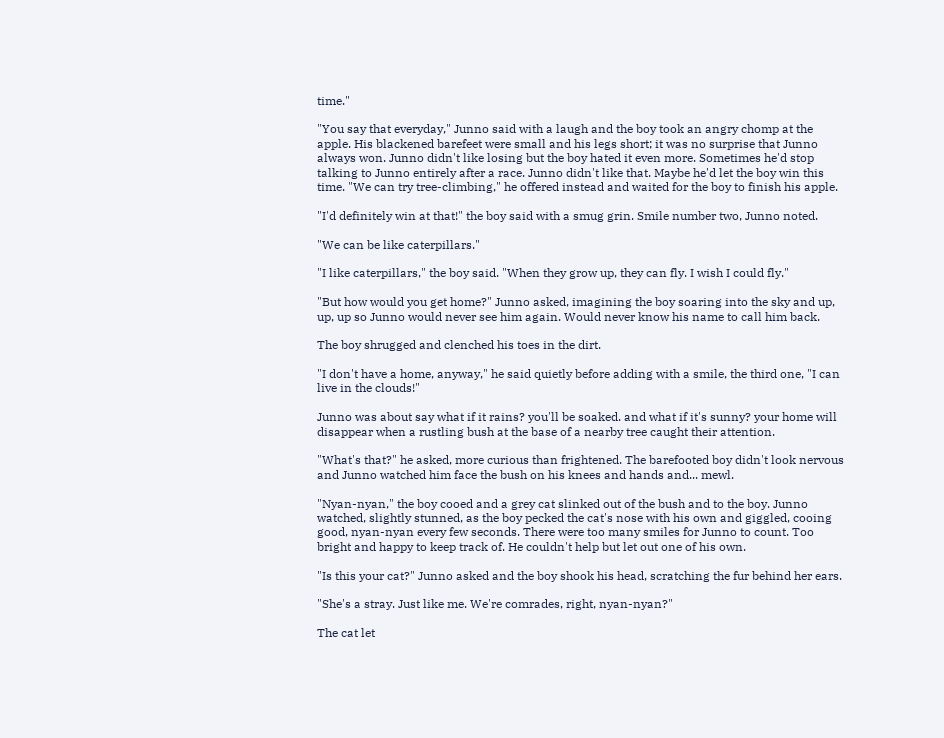time."

"You say that everyday," Junno said with a laugh and the boy took an angry chomp at the apple. His blackened barefeet were small and his legs short; it was no surprise that Junno always won. Junno didn't like losing but the boy hated it even more. Sometimes he'd stop talking to Junno entirely after a race. Junno didn't like that. Maybe he'd let the boy win this time. "We can try tree-climbing," he offered instead and waited for the boy to finish his apple.

"I'd definitely win at that!" the boy said with a smug grin. Smile number two, Junno noted.

"We can be like caterpillars."

"I like caterpillars," the boy said. "When they grow up, they can fly. I wish I could fly."

"But how would you get home?" Junno asked, imagining the boy soaring into the sky and up, up, up so Junno would never see him again. Would never know his name to call him back.

The boy shrugged and clenched his toes in the dirt.

"I don't have a home, anyway," he said quietly before adding with a smile, the third one, "I can live in the clouds!"

Junno was about say what if it rains? you'll be soaked. and what if it's sunny? your home will disappear when a rustling bush at the base of a nearby tree caught their attention.

"What's that?" he asked, more curious than frightened. The barefooted boy didn't look nervous and Junno watched him face the bush on his knees and hands and... mewl.

"Nyan-nyan," the boy cooed and a grey cat slinked out of the bush and to the boy. Junno watched, slightly stunned, as the boy pecked the cat's nose with his own and giggled, cooing good, nyan-nyan every few seconds. There were too many smiles for Junno to count. Too bright and happy to keep track of. He couldn't help but let out one of his own.

"Is this your cat?" Junno asked and the boy shook his head, scratching the fur behind her ears.

"She's a stray. Just like me. We're comrades, right, nyan-nyan?"

The cat let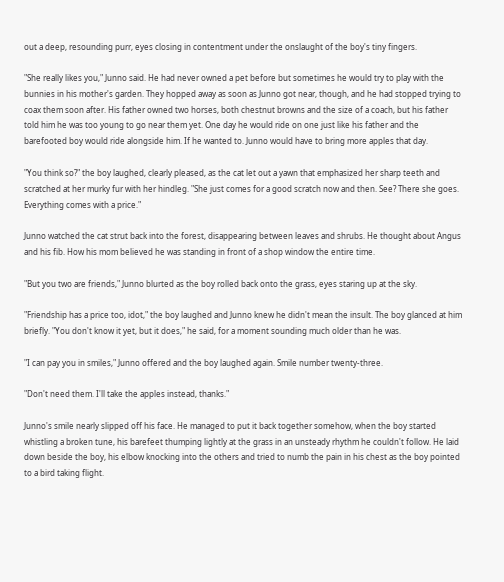out a deep, resounding purr, eyes closing in contentment under the onslaught of the boy's tiny fingers.

"She really likes you," Junno said. He had never owned a pet before but sometimes he would try to play with the bunnies in his mother's garden. They hopped away as soon as Junno got near, though, and he had stopped trying to coax them soon after. His father owned two horses, both chestnut browns and the size of a coach, but his father told him he was too young to go near them yet. One day he would ride on one just like his father and the barefooted boy would ride alongside him. If he wanted to. Junno would have to bring more apples that day.

"You think so?" the boy laughed, clearly pleased, as the cat let out a yawn that emphasized her sharp teeth and scratched at her murky fur with her hindleg. "She just comes for a good scratch now and then. See? There she goes. Everything comes with a price."

Junno watched the cat strut back into the forest, disappearing between leaves and shrubs. He thought about Angus and his fib. How his mom believed he was standing in front of a shop window the entire time.

"But you two are friends," Junno blurted as the boy rolled back onto the grass, eyes staring up at the sky.

"Friendship has a price too, idot," the boy laughed and Junno knew he didn't mean the insult. The boy glanced at him briefly. "You don't know it yet, but it does," he said, for a moment sounding much older than he was.

"I can pay you in smiles," Junno offered and the boy laughed again. Smile number twenty-three.

"Don't need them. I'll take the apples instead, thanks."

Junno's smile nearly slipped off his face. He managed to put it back together somehow, when the boy started whistling a broken tune, his barefeet thumping lightly at the grass in an unsteady rhythm he couldn't follow. He laid down beside the boy, his elbow knocking into the others and tried to numb the pain in his chest as the boy pointed to a bird taking flight.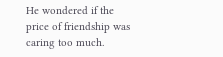He wondered if the price of friendship was caring too much.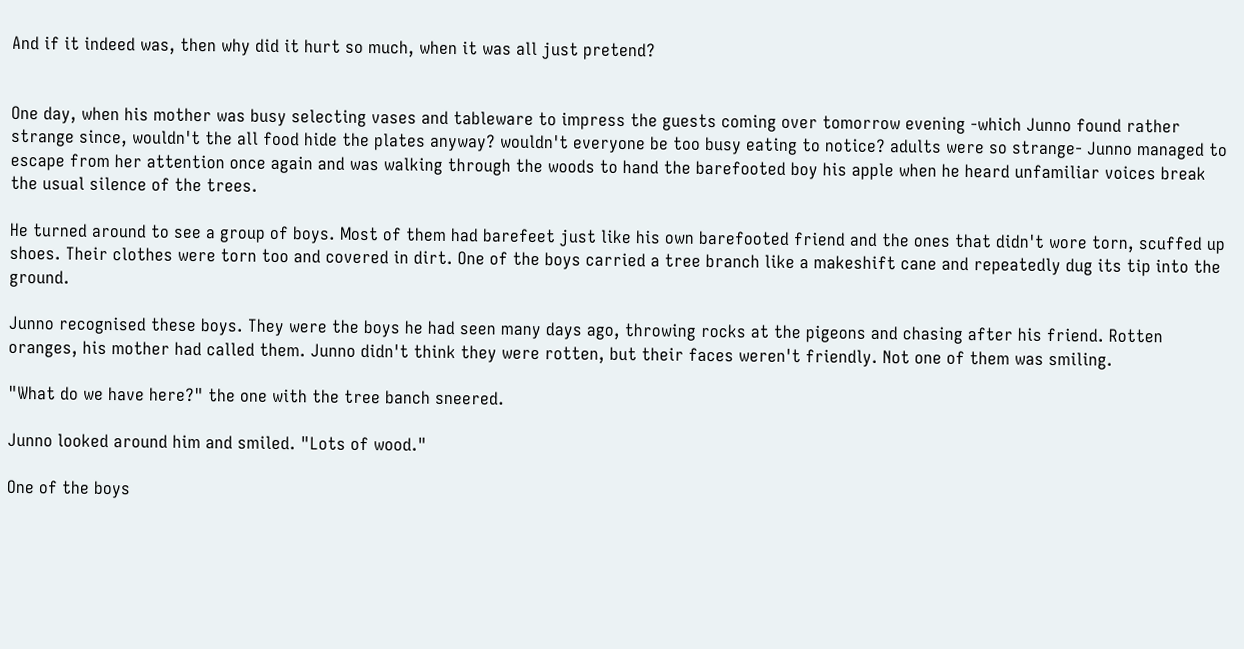And if it indeed was, then why did it hurt so much, when it was all just pretend?


One day, when his mother was busy selecting vases and tableware to impress the guests coming over tomorrow evening -which Junno found rather strange since, wouldn't the all food hide the plates anyway? wouldn't everyone be too busy eating to notice? adults were so strange- Junno managed to escape from her attention once again and was walking through the woods to hand the barefooted boy his apple when he heard unfamiliar voices break the usual silence of the trees.

He turned around to see a group of boys. Most of them had barefeet just like his own barefooted friend and the ones that didn't wore torn, scuffed up shoes. Their clothes were torn too and covered in dirt. One of the boys carried a tree branch like a makeshift cane and repeatedly dug its tip into the ground.

Junno recognised these boys. They were the boys he had seen many days ago, throwing rocks at the pigeons and chasing after his friend. Rotten oranges, his mother had called them. Junno didn't think they were rotten, but their faces weren't friendly. Not one of them was smiling.

"What do we have here?" the one with the tree banch sneered.

Junno looked around him and smiled. "Lots of wood."

One of the boys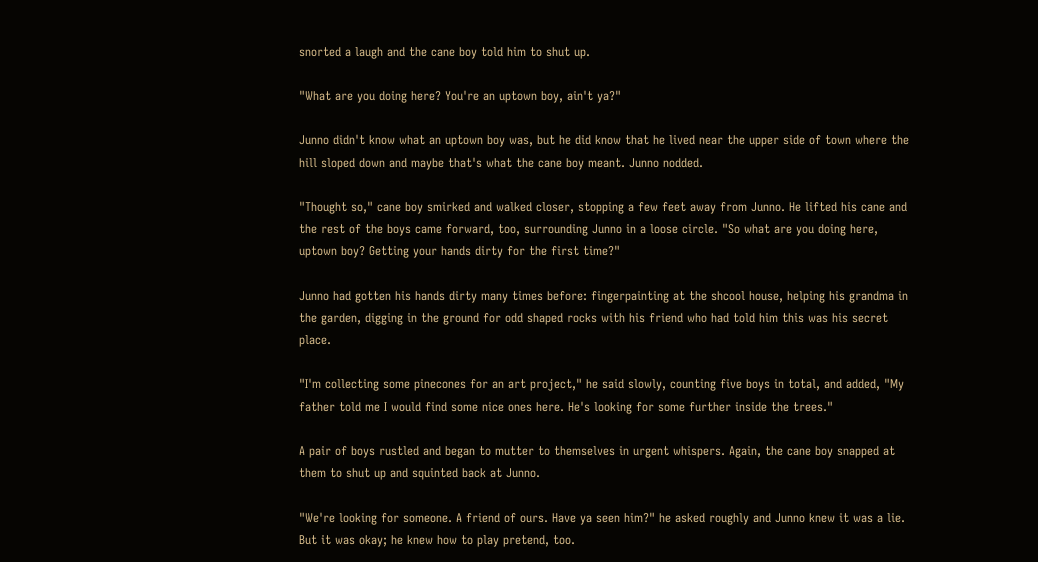snorted a laugh and the cane boy told him to shut up.

"What are you doing here? You're an uptown boy, ain't ya?"

Junno didn't know what an uptown boy was, but he did know that he lived near the upper side of town where the hill sloped down and maybe that's what the cane boy meant. Junno nodded.

"Thought so," cane boy smirked and walked closer, stopping a few feet away from Junno. He lifted his cane and the rest of the boys came forward, too, surrounding Junno in a loose circle. "So what are you doing here, uptown boy? Getting your hands dirty for the first time?"

Junno had gotten his hands dirty many times before: fingerpainting at the shcool house, helping his grandma in the garden, digging in the ground for odd shaped rocks with his friend who had told him this was his secret place.

"I'm collecting some pinecones for an art project," he said slowly, counting five boys in total, and added, "My father told me I would find some nice ones here. He's looking for some further inside the trees."

A pair of boys rustled and began to mutter to themselves in urgent whispers. Again, the cane boy snapped at them to shut up and squinted back at Junno.

"We're looking for someone. A friend of ours. Have ya seen him?" he asked roughly and Junno knew it was a lie. But it was okay; he knew how to play pretend, too.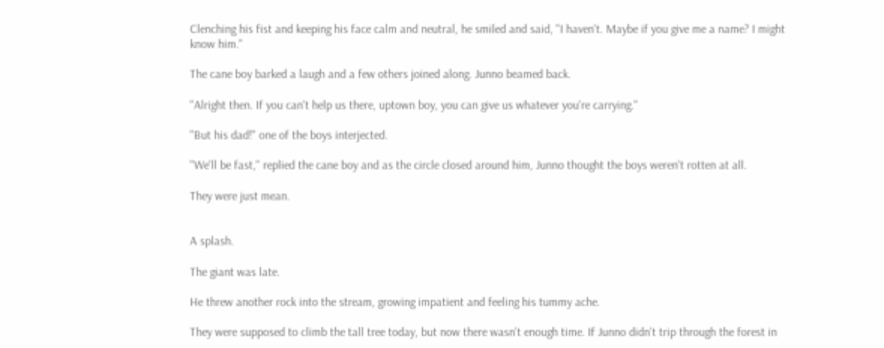Clenching his fist and keeping his face calm and neutral, he smiled and said, "I haven't. Maybe if you give me a name? I might know him."

The cane boy barked a laugh and a few others joined along. Junno beamed back.

"Alright then. If you can't help us there, uptown boy, you can give us whatever you're carrying."

"But his dad!" one of the boys interjected.

"We'll be fast," replied the cane boy and as the circle closed around him, Junno thought the boys weren't rotten at all.

They were just mean.


A splash.

The giant was late.

He threw another rock into the stream, growing impatient and feeling his tummy ache.

They were supposed to climb the tall tree today, but now there wasn't enough time. If Junno didn't trip through the forest in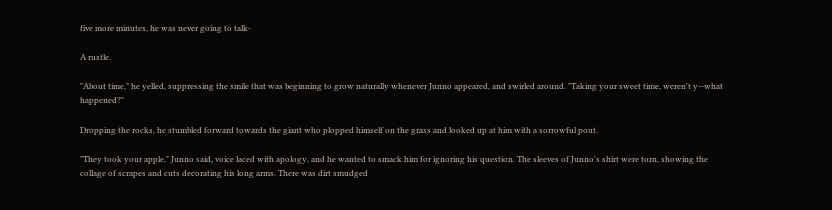five more minutes, he was never going to talk-

A rustle.

"About time," he yelled, suppressing the smile that was beginning to grow naturally whenever Junno appeared, and swirled around. "Taking your sweet time, weren't y--what happened?"

Dropping the rocks, he stumbled forward towards the giant who plopped himself on the grass and looked up at him with a sorrowful pout.

"They took your apple," Junno said, voice laced with apology, and he wanted to smack him for ignoring his question. The sleeves of Junno's shirt were torn, showing the collage of scrapes and cuts decorating his long arms. There was dirt smudged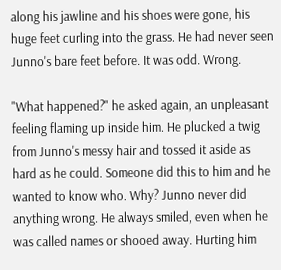along his jawline and his shoes were gone, his huge feet curling into the grass. He had never seen Junno's bare feet before. It was odd. Wrong.

"What happened?" he asked again, an unpleasant feeling flaming up inside him. He plucked a twig from Junno's messy hair and tossed it aside as hard as he could. Someone did this to him and he wanted to know who. Why? Junno never did anything wrong. He always smiled, even when he was called names or shooed away. Hurting him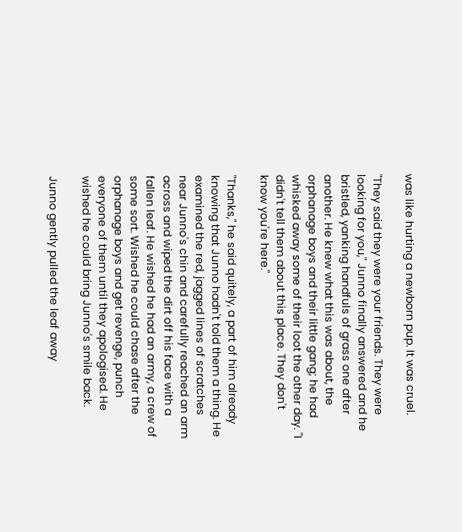was like hurting a newborn pup. It was cruel.

"They said they were your friends. They were looking for you," Junno finally answered and he bristled, yanking handfuls of grass one after another. He knew what this was about, the orphanage boys and their little gang; he had whisked away some of their loot the other day. "I didn't tell them about this place. They don't know you're here."

"Thanks," he said quitely, a part of him already knowing that Junno hadn't told them a thing. He examined the red, jagged lines of scratches near Junno's chin and carefully reached an arm across and wiped the dirt off his face with a fallen leaf. He wished he had an army, a crew of some sort. Wished he could chase after the orphanage boys and get revenge, punch everyone of them until they apologised. He wished he could bring Junno's smile back.

Junno gently pulled the leaf away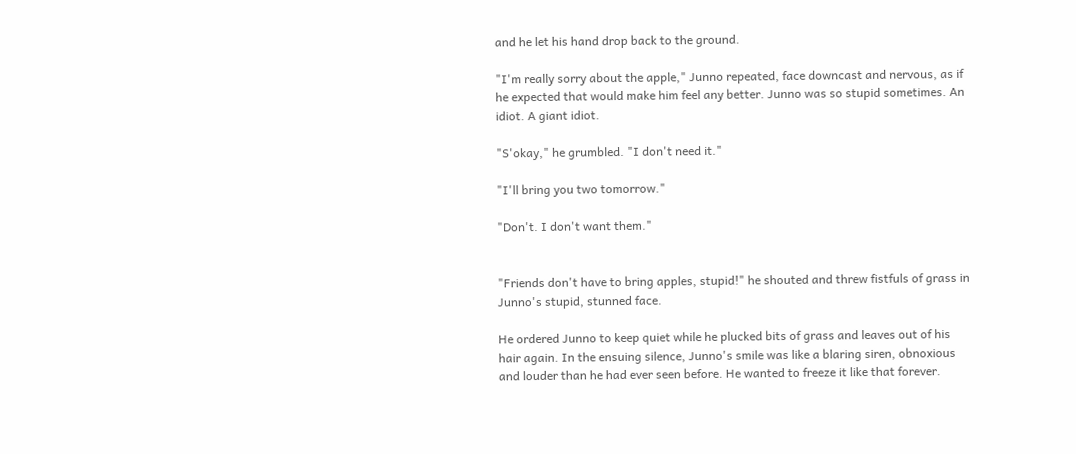and he let his hand drop back to the ground.

"I'm really sorry about the apple," Junno repeated, face downcast and nervous, as if he expected that would make him feel any better. Junno was so stupid sometimes. An idiot. A giant idiot.

"S'okay," he grumbled. "I don't need it."

"I'll bring you two tomorrow."

"Don't. I don't want them."


"Friends don't have to bring apples, stupid!" he shouted and threw fistfuls of grass in Junno's stupid, stunned face.

He ordered Junno to keep quiet while he plucked bits of grass and leaves out of his hair again. In the ensuing silence, Junno's smile was like a blaring siren, obnoxious and louder than he had ever seen before. He wanted to freeze it like that forever.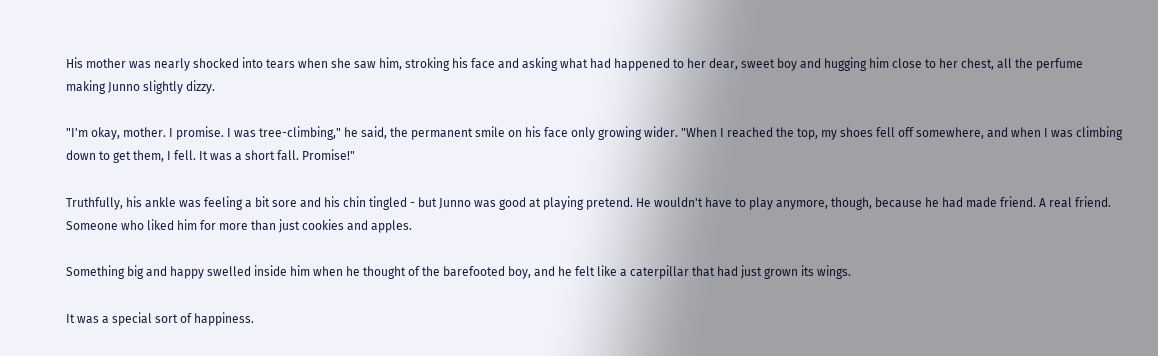His mother was nearly shocked into tears when she saw him, stroking his face and asking what had happened to her dear, sweet boy and hugging him close to her chest, all the perfume making Junno slightly dizzy.

"I'm okay, mother. I promise. I was tree-climbing," he said, the permanent smile on his face only growing wider. "When I reached the top, my shoes fell off somewhere, and when I was climbing down to get them, I fell. It was a short fall. Promise!"

Truthfully, his ankle was feeling a bit sore and his chin tingled - but Junno was good at playing pretend. He wouldn't have to play anymore, though, because he had made friend. A real friend. Someone who liked him for more than just cookies and apples.

Something big and happy swelled inside him when he thought of the barefooted boy, and he felt like a caterpillar that had just grown its wings.

It was a special sort of happiness.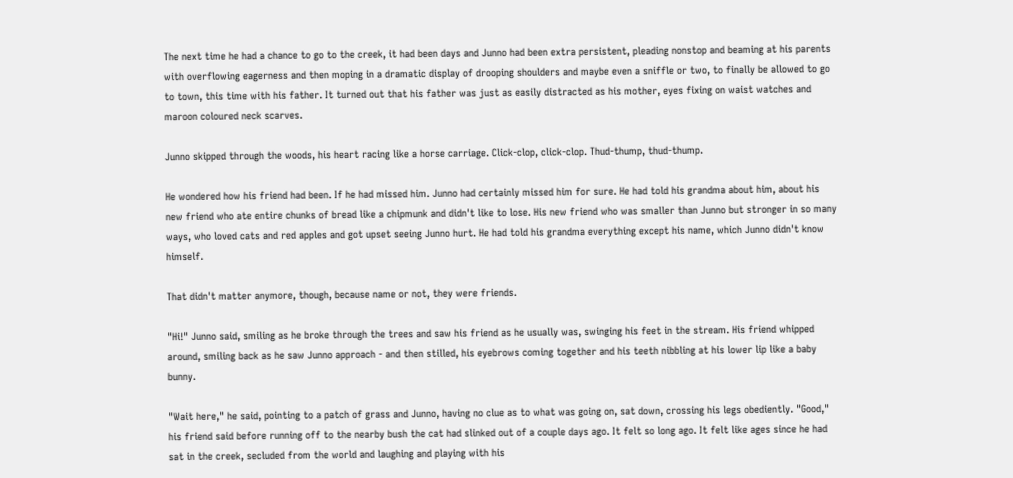The next time he had a chance to go to the creek, it had been days and Junno had been extra persistent, pleading nonstop and beaming at his parents with overflowing eagerness and then moping in a dramatic display of drooping shoulders and maybe even a sniffle or two, to finally be allowed to go to town, this time with his father. It turned out that his father was just as easily distracted as his mother, eyes fixing on waist watches and maroon coloured neck scarves.

Junno skipped through the woods, his heart racing like a horse carriage. Click-clop, click-clop. Thud-thump, thud-thump.

He wondered how his friend had been. If he had missed him. Junno had certainly missed him for sure. He had told his grandma about him, about his new friend who ate entire chunks of bread like a chipmunk and didn't like to lose. His new friend who was smaller than Junno but stronger in so many ways, who loved cats and red apples and got upset seeing Junno hurt. He had told his grandma everything except his name, which Junno didn't know himself.

That didn't matter anymore, though, because name or not, they were friends.

"Hi!" Junno said, smiling as he broke through the trees and saw his friend as he usually was, swinging his feet in the stream. His friend whipped around, smiling back as he saw Junno approach - and then stilled, his eyebrows coming together and his teeth nibbling at his lower lip like a baby bunny.

"Wait here," he said, pointing to a patch of grass and Junno, having no clue as to what was going on, sat down, crossing his legs obediently. "Good," his friend said before running off to the nearby bush the cat had slinked out of a couple days ago. It felt so long ago. It felt like ages since he had sat in the creek, secluded from the world and laughing and playing with his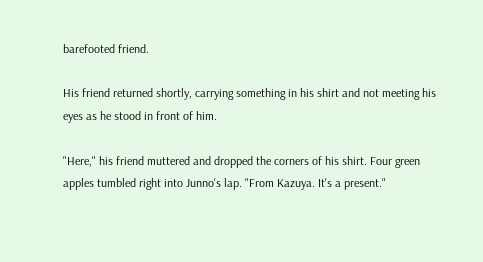barefooted friend.

His friend returned shortly, carrying something in his shirt and not meeting his eyes as he stood in front of him.

"Here," his friend muttered and dropped the corners of his shirt. Four green apples tumbled right into Junno's lap. "From Kazuya. It's a present."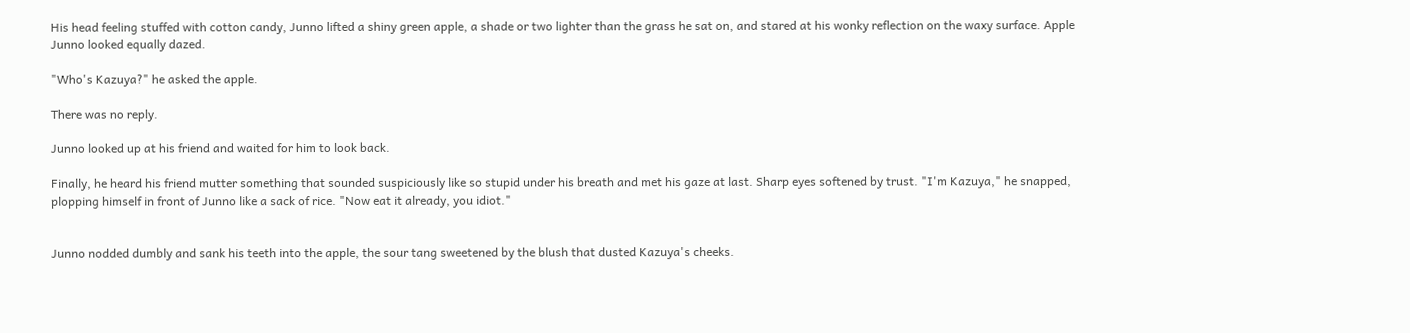His head feeling stuffed with cotton candy, Junno lifted a shiny green apple, a shade or two lighter than the grass he sat on, and stared at his wonky reflection on the waxy surface. Apple Junno looked equally dazed.

"Who's Kazuya?" he asked the apple.

There was no reply.

Junno looked up at his friend and waited for him to look back.

Finally, he heard his friend mutter something that sounded suspiciously like so stupid under his breath and met his gaze at last. Sharp eyes softened by trust. "I'm Kazuya," he snapped, plopping himself in front of Junno like a sack of rice. "Now eat it already, you idiot."


Junno nodded dumbly and sank his teeth into the apple, the sour tang sweetened by the blush that dusted Kazuya's cheeks.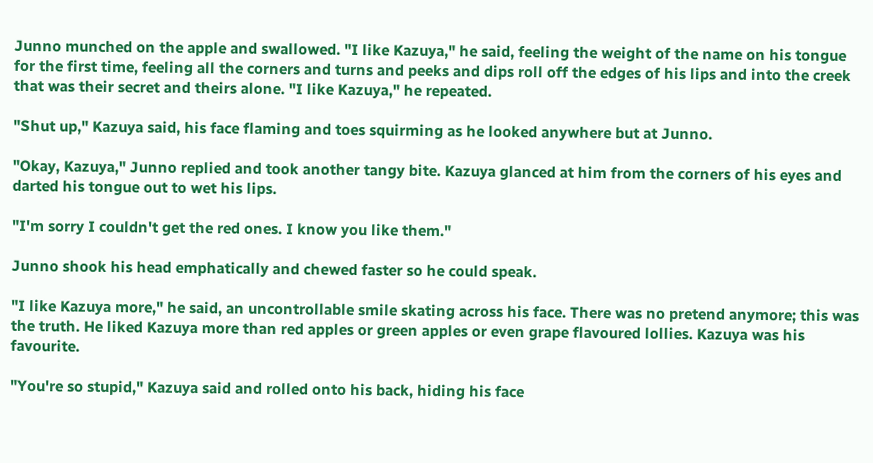Junno munched on the apple and swallowed. "I like Kazuya," he said, feeling the weight of the name on his tongue for the first time, feeling all the corners and turns and peeks and dips roll off the edges of his lips and into the creek that was their secret and theirs alone. "I like Kazuya," he repeated.

"Shut up," Kazuya said, his face flaming and toes squirming as he looked anywhere but at Junno.

"Okay, Kazuya," Junno replied and took another tangy bite. Kazuya glanced at him from the corners of his eyes and darted his tongue out to wet his lips.

"I'm sorry I couldn't get the red ones. I know you like them."

Junno shook his head emphatically and chewed faster so he could speak.

"I like Kazuya more," he said, an uncontrollable smile skating across his face. There was no pretend anymore; this was the truth. He liked Kazuya more than red apples or green apples or even grape flavoured lollies. Kazuya was his favourite.

"You're so stupid," Kazuya said and rolled onto his back, hiding his face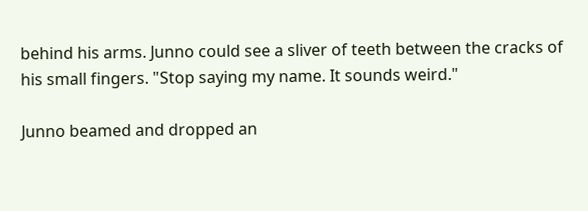behind his arms. Junno could see a sliver of teeth between the cracks of his small fingers. "Stop saying my name. It sounds weird."

Junno beamed and dropped an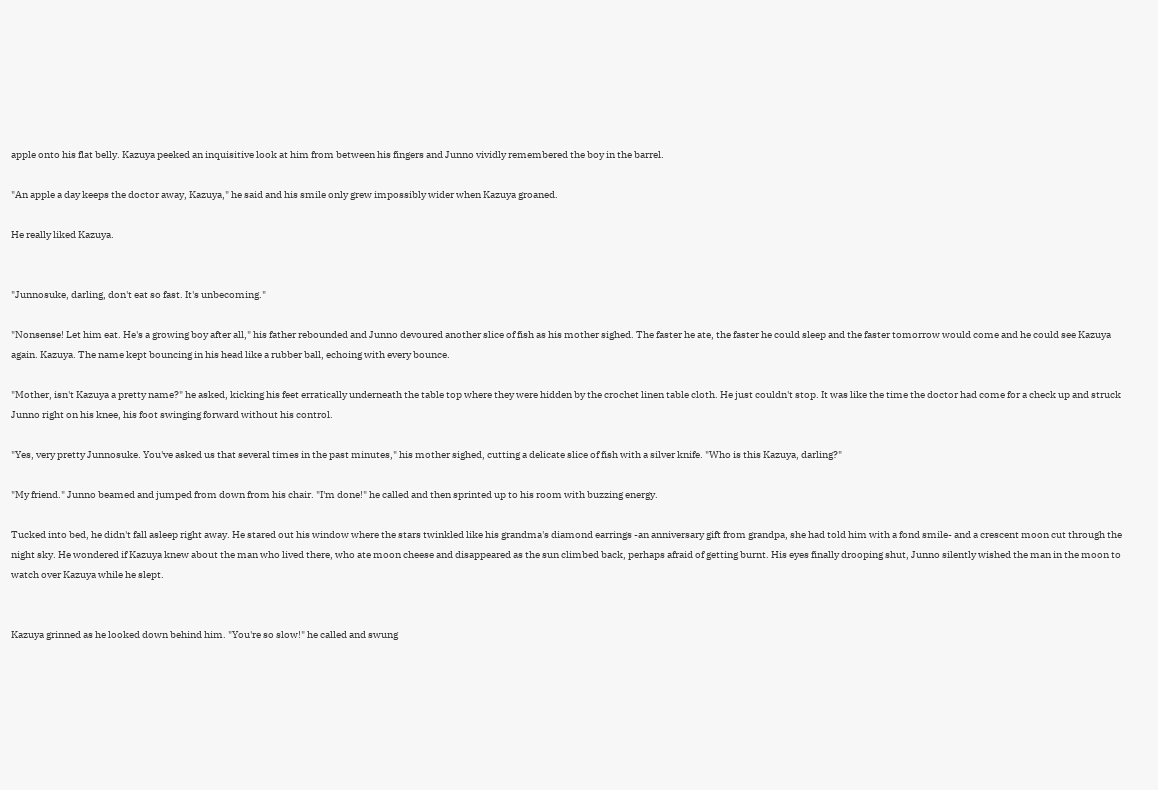apple onto his flat belly. Kazuya peeked an inquisitive look at him from between his fingers and Junno vividly remembered the boy in the barrel.

"An apple a day keeps the doctor away, Kazuya," he said and his smile only grew impossibly wider when Kazuya groaned.

He really liked Kazuya.


"Junnosuke, darling, don't eat so fast. It's unbecoming."

"Nonsense! Let him eat. He's a growing boy after all," his father rebounded and Junno devoured another slice of fish as his mother sighed. The faster he ate, the faster he could sleep and the faster tomorrow would come and he could see Kazuya again. Kazuya. The name kept bouncing in his head like a rubber ball, echoing with every bounce.

"Mother, isn't Kazuya a pretty name?" he asked, kicking his feet erratically underneath the table top where they were hidden by the crochet linen table cloth. He just couldn't stop. It was like the time the doctor had come for a check up and struck Junno right on his knee, his foot swinging forward without his control.

"Yes, very pretty Junnosuke. You've asked us that several times in the past minutes," his mother sighed, cutting a delicate slice of fish with a silver knife. "Who is this Kazuya, darling?"

"My friend." Junno beamed and jumped from down from his chair. "I'm done!" he called and then sprinted up to his room with buzzing energy.

Tucked into bed, he didn't fall asleep right away. He stared out his window where the stars twinkled like his grandma's diamond earrings -an anniversary gift from grandpa, she had told him with a fond smile- and a crescent moon cut through the night sky. He wondered if Kazuya knew about the man who lived there, who ate moon cheese and disappeared as the sun climbed back, perhaps afraid of getting burnt. His eyes finally drooping shut, Junno silently wished the man in the moon to watch over Kazuya while he slept.


Kazuya grinned as he looked down behind him. "You're so slow!" he called and swung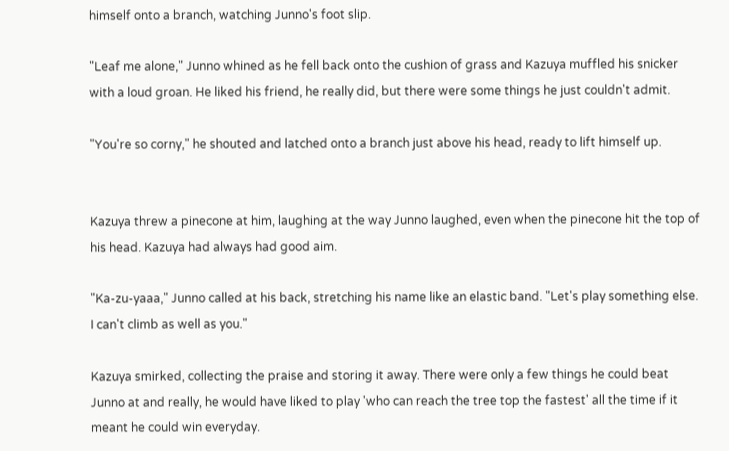himself onto a branch, watching Junno's foot slip.

"Leaf me alone," Junno whined as he fell back onto the cushion of grass and Kazuya muffled his snicker with a loud groan. He liked his friend, he really did, but there were some things he just couldn't admit.

"You're so corny," he shouted and latched onto a branch just above his head, ready to lift himself up.


Kazuya threw a pinecone at him, laughing at the way Junno laughed, even when the pinecone hit the top of his head. Kazuya had always had good aim.

"Ka-zu-yaaa," Junno called at his back, stretching his name like an elastic band. "Let's play something else. I can't climb as well as you."

Kazuya smirked, collecting the praise and storing it away. There were only a few things he could beat Junno at and really, he would have liked to play 'who can reach the tree top the fastest' all the time if it meant he could win everyday.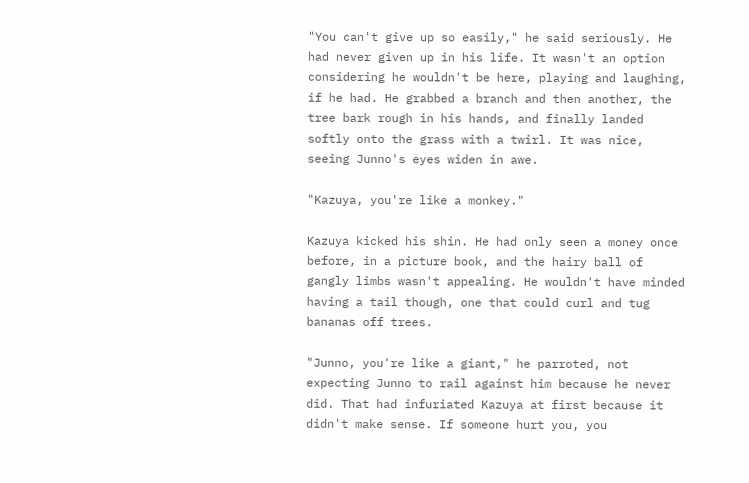"You can't give up so easily," he said seriously. He had never given up in his life. It wasn't an option considering he wouldn't be here, playing and laughing, if he had. He grabbed a branch and then another, the tree bark rough in his hands, and finally landed softly onto the grass with a twirl. It was nice, seeing Junno's eyes widen in awe.

"Kazuya, you're like a monkey."

Kazuya kicked his shin. He had only seen a money once before, in a picture book, and the hairy ball of gangly limbs wasn't appealing. He wouldn't have minded having a tail though, one that could curl and tug bananas off trees.

"Junno, you're like a giant," he parroted, not expecting Junno to rail against him because he never did. That had infuriated Kazuya at first because it didn't make sense. If someone hurt you, you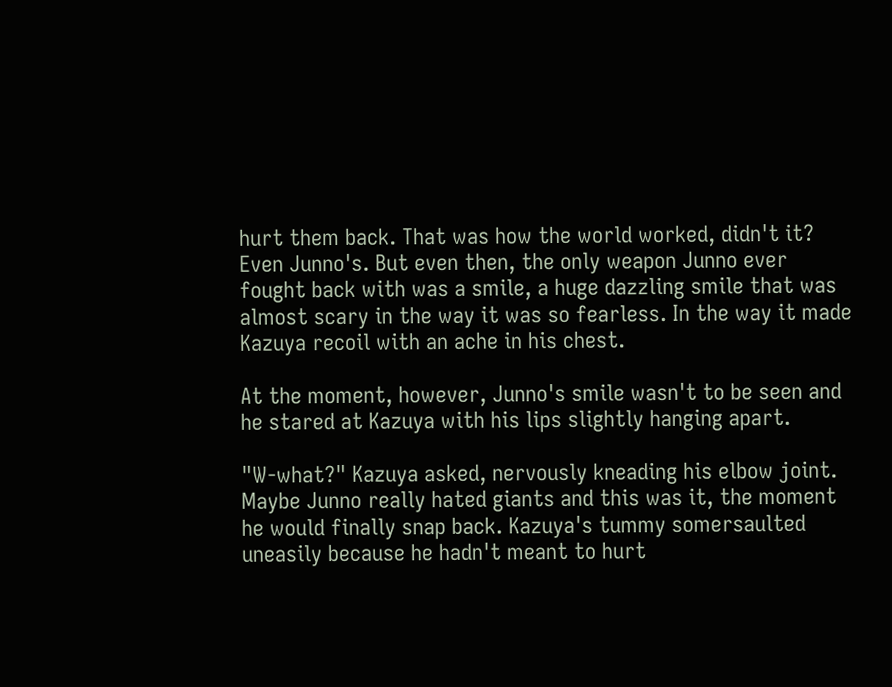hurt them back. That was how the world worked, didn't it? Even Junno's. But even then, the only weapon Junno ever fought back with was a smile, a huge dazzling smile that was almost scary in the way it was so fearless. In the way it made Kazuya recoil with an ache in his chest.

At the moment, however, Junno's smile wasn't to be seen and he stared at Kazuya with his lips slightly hanging apart.

"W-what?" Kazuya asked, nervously kneading his elbow joint. Maybe Junno really hated giants and this was it, the moment he would finally snap back. Kazuya's tummy somersaulted uneasily because he hadn't meant to hurt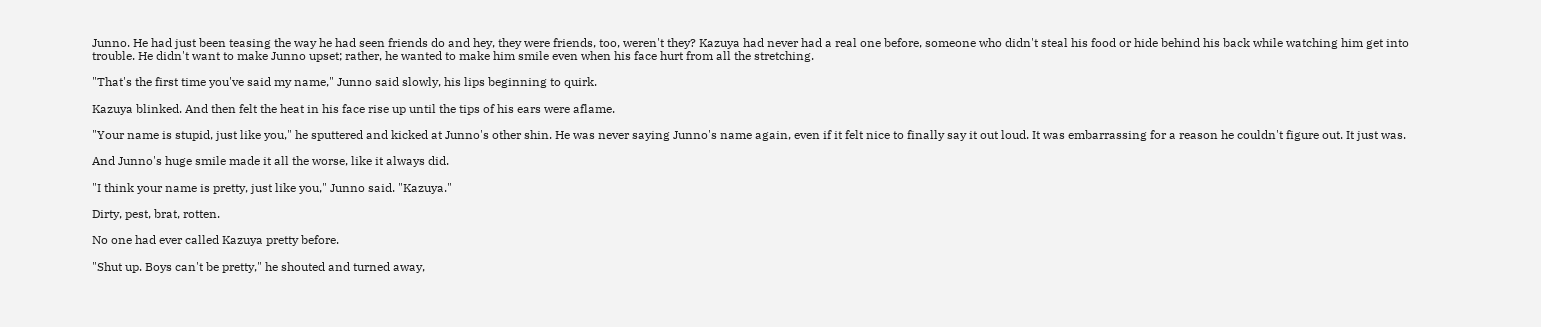Junno. He had just been teasing the way he had seen friends do and hey, they were friends, too, weren't they? Kazuya had never had a real one before, someone who didn't steal his food or hide behind his back while watching him get into trouble. He didn't want to make Junno upset; rather, he wanted to make him smile even when his face hurt from all the stretching.

"That's the first time you've said my name," Junno said slowly, his lips beginning to quirk.

Kazuya blinked. And then felt the heat in his face rise up until the tips of his ears were aflame.

"Your name is stupid, just like you," he sputtered and kicked at Junno's other shin. He was never saying Junno's name again, even if it felt nice to finally say it out loud. It was embarrassing for a reason he couldn't figure out. It just was.

And Junno's huge smile made it all the worse, like it always did.

"I think your name is pretty, just like you," Junno said. "Kazuya."

Dirty, pest, brat, rotten.

No one had ever called Kazuya pretty before.

"Shut up. Boys can't be pretty," he shouted and turned away,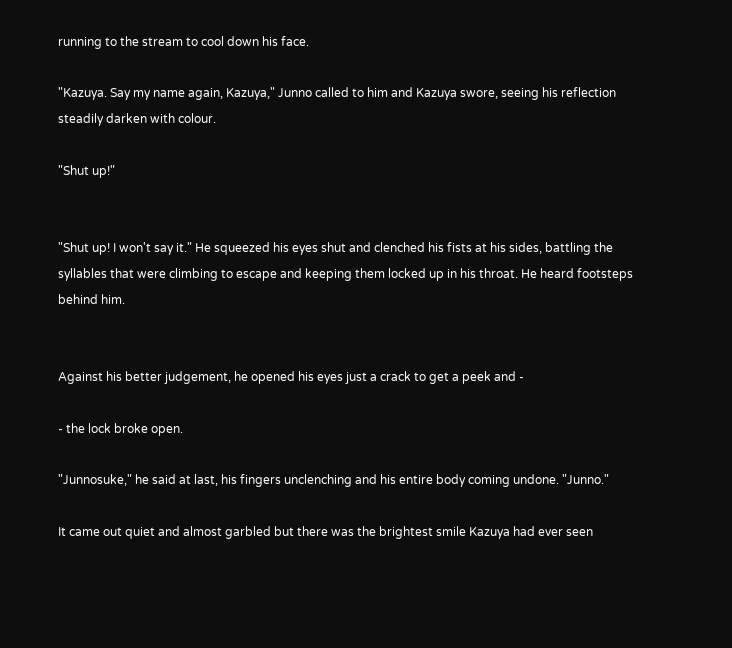running to the stream to cool down his face.

"Kazuya. Say my name again, Kazuya," Junno called to him and Kazuya swore, seeing his reflection steadily darken with colour.

"Shut up!"


"Shut up! I won't say it." He squeezed his eyes shut and clenched his fists at his sides, battling the syllables that were climbing to escape and keeping them locked up in his throat. He heard footsteps behind him.


Against his better judgement, he opened his eyes just a crack to get a peek and -

- the lock broke open.

"Junnosuke," he said at last, his fingers unclenching and his entire body coming undone. "Junno."

It came out quiet and almost garbled but there was the brightest smile Kazuya had ever seen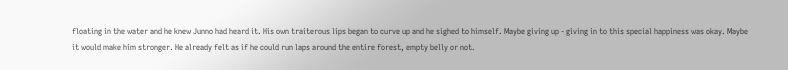floating in the water and he knew Junno had heard it. His own traiterous lips began to curve up and he sighed to himself. Maybe giving up - giving in to this special happiness was okay. Maybe it would make him stronger. He already felt as if he could run laps around the entire forest, empty belly or not.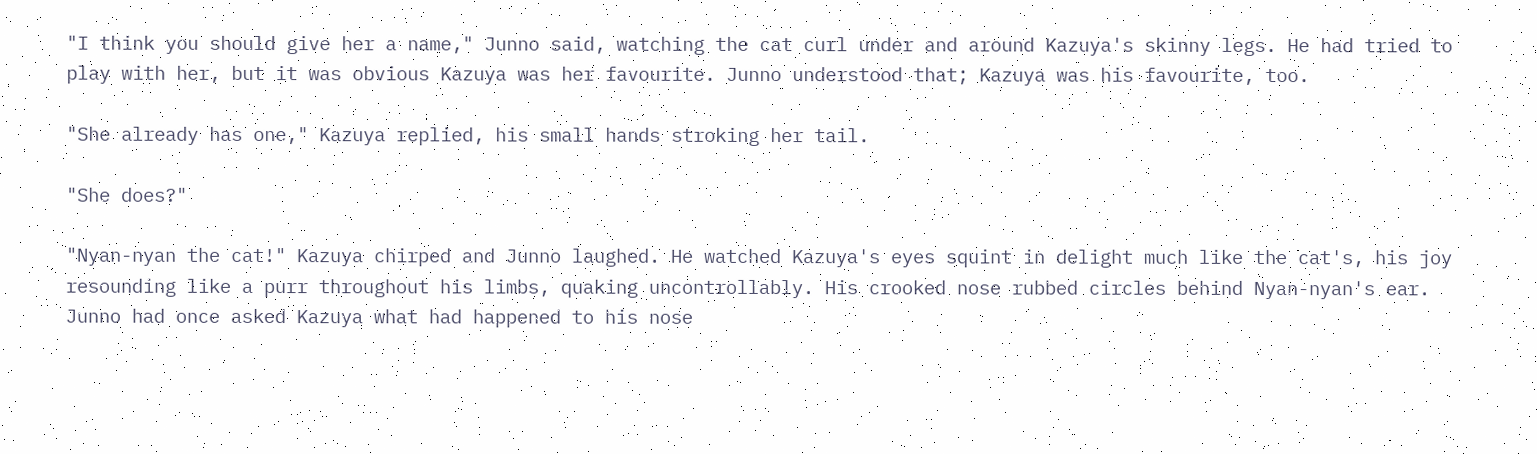"I think you should give her a name," Junno said, watching the cat curl under and around Kazuya's skinny legs. He had tried to play with her, but it was obvious Kazuya was her favourite. Junno understood that; Kazuya was his favourite, too.

"She already has one," Kazuya replied, his small hands stroking her tail.

"She does?"

"Nyan-nyan the cat!" Kazuya chirped and Junno laughed. He watched Kazuya's eyes squint in delight much like the cat's, his joy resounding like a purr throughout his limbs, quaking uncontrollably. His crooked nose rubbed circles behind Nyan-nyan's ear. Junno had once asked Kazuya what had happened to his nose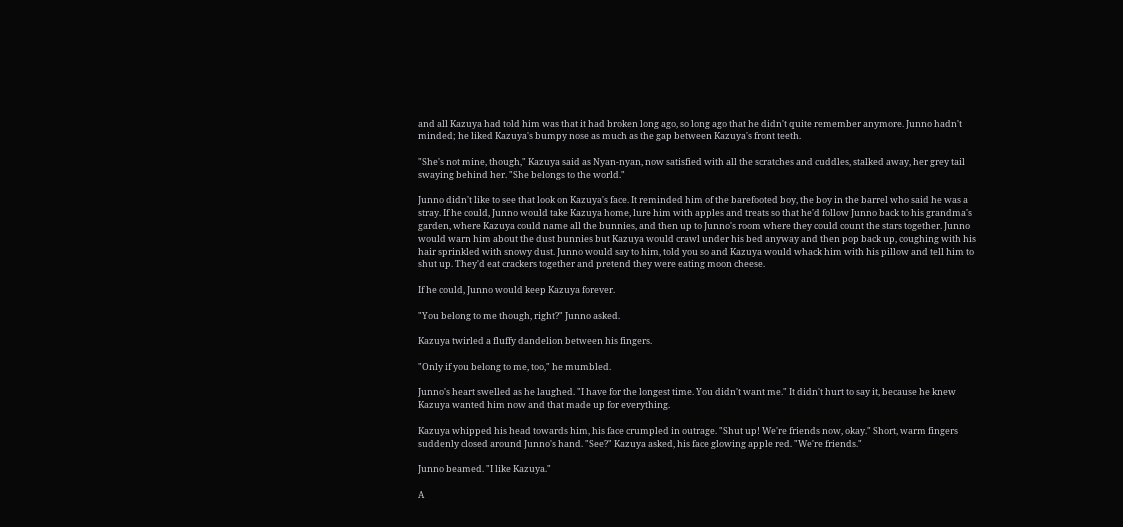and all Kazuya had told him was that it had broken long ago, so long ago that he didn't quite remember anymore. Junno hadn't minded; he liked Kazuya's bumpy nose as much as the gap between Kazuya's front teeth.

"She's not mine, though," Kazuya said as Nyan-nyan, now satisfied with all the scratches and cuddles, stalked away, her grey tail swaying behind her. "She belongs to the world."

Junno didn't like to see that look on Kazuya's face. It reminded him of the barefooted boy, the boy in the barrel who said he was a stray. If he could, Junno would take Kazuya home, lure him with apples and treats so that he'd follow Junno back to his grandma's garden, where Kazuya could name all the bunnies, and then up to Junno's room where they could count the stars together. Junno would warn him about the dust bunnies but Kazuya would crawl under his bed anyway and then pop back up, coughing with his hair sprinkled with snowy dust. Junno would say to him, told you so and Kazuya would whack him with his pillow and tell him to shut up. They'd eat crackers together and pretend they were eating moon cheese.

If he could, Junno would keep Kazuya forever.

"You belong to me though, right?" Junno asked.

Kazuya twirled a fluffy dandelion between his fingers.

"Only if you belong to me, too," he mumbled.

Junno's heart swelled as he laughed. "I have for the longest time. You didn't want me." It didn't hurt to say it, because he knew Kazuya wanted him now and that made up for everything.

Kazuya whipped his head towards him, his face crumpled in outrage. "Shut up! We're friends now, okay." Short, warm fingers suddenly closed around Junno's hand. "See?" Kazuya asked, his face glowing apple red. "We're friends."

Junno beamed. "I like Kazuya."

A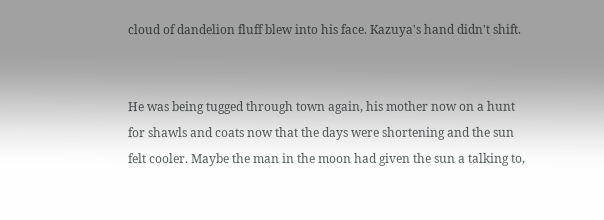cloud of dandelion fluff blew into his face. Kazuya's hand didn't shift.


He was being tugged through town again, his mother now on a hunt for shawls and coats now that the days were shortening and the sun felt cooler. Maybe the man in the moon had given the sun a talking to,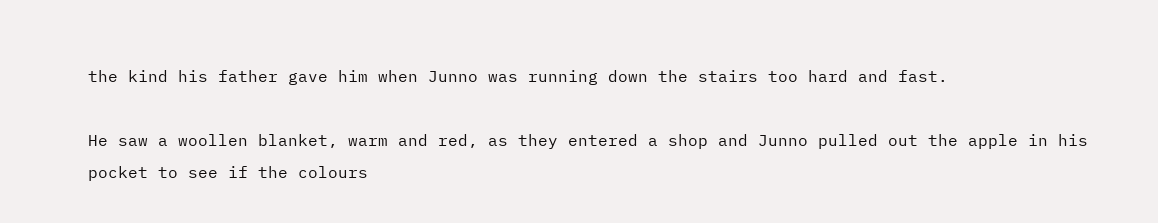the kind his father gave him when Junno was running down the stairs too hard and fast.

He saw a woollen blanket, warm and red, as they entered a shop and Junno pulled out the apple in his pocket to see if the colours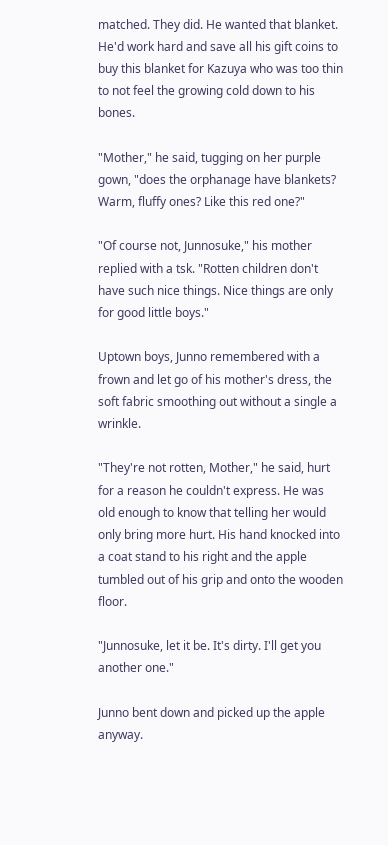matched. They did. He wanted that blanket. He'd work hard and save all his gift coins to buy this blanket for Kazuya who was too thin to not feel the growing cold down to his bones.

"Mother," he said, tugging on her purple gown, "does the orphanage have blankets? Warm, fluffy ones? Like this red one?"

"Of course not, Junnosuke," his mother replied with a tsk. "Rotten children don't have such nice things. Nice things are only for good little boys."

Uptown boys, Junno remembered with a frown and let go of his mother's dress, the soft fabric smoothing out without a single a wrinkle.

"They're not rotten, Mother," he said, hurt for a reason he couldn't express. He was old enough to know that telling her would only bring more hurt. His hand knocked into a coat stand to his right and the apple tumbled out of his grip and onto the wooden floor.

"Junnosuke, let it be. It's dirty. I'll get you another one."

Junno bent down and picked up the apple anyway.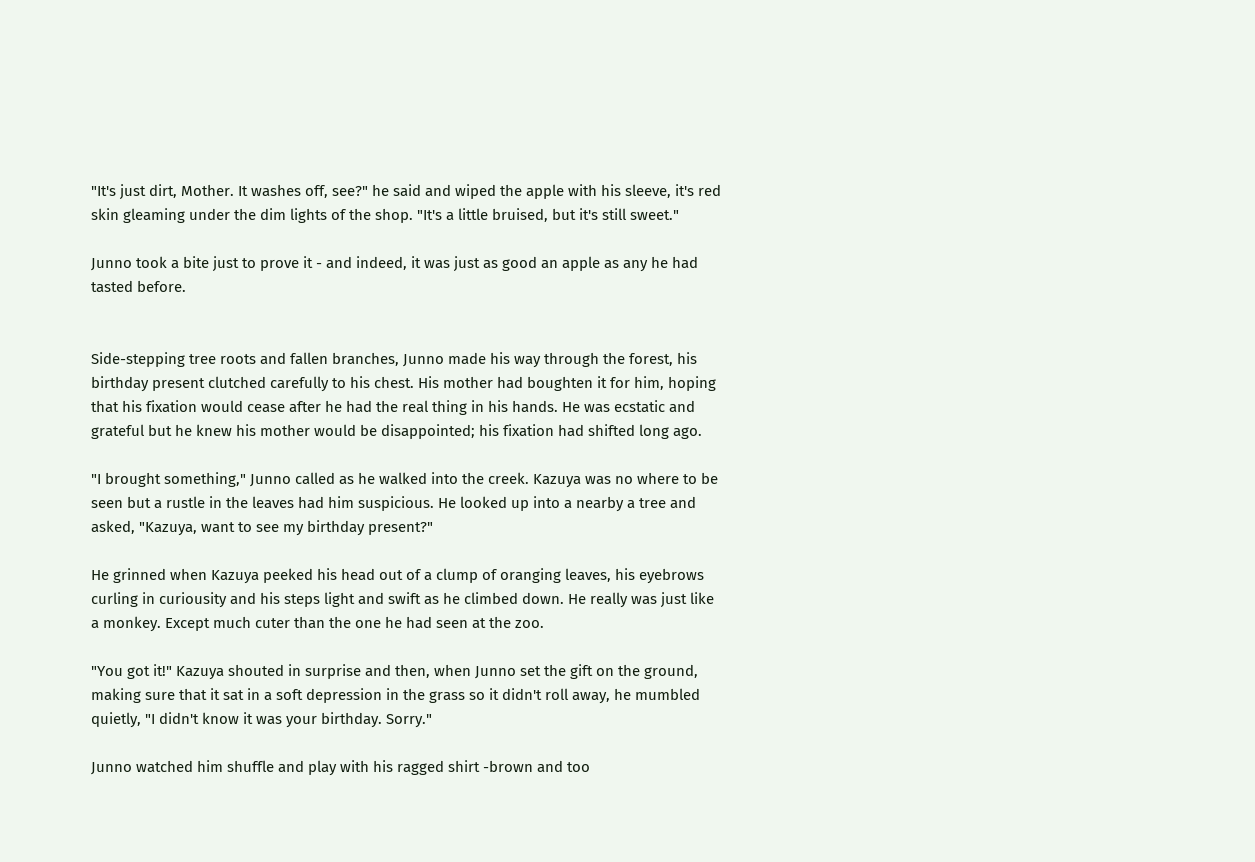"It's just dirt, Mother. It washes off, see?" he said and wiped the apple with his sleeve, it's red skin gleaming under the dim lights of the shop. "It's a little bruised, but it's still sweet."

Junno took a bite just to prove it - and indeed, it was just as good an apple as any he had tasted before.


Side-stepping tree roots and fallen branches, Junno made his way through the forest, his birthday present clutched carefully to his chest. His mother had boughten it for him, hoping that his fixation would cease after he had the real thing in his hands. He was ecstatic and grateful but he knew his mother would be disappointed; his fixation had shifted long ago.

"I brought something," Junno called as he walked into the creek. Kazuya was no where to be seen but a rustle in the leaves had him suspicious. He looked up into a nearby a tree and asked, "Kazuya, want to see my birthday present?"

He grinned when Kazuya peeked his head out of a clump of oranging leaves, his eyebrows curling in curiousity and his steps light and swift as he climbed down. He really was just like a monkey. Except much cuter than the one he had seen at the zoo.

"You got it!" Kazuya shouted in surprise and then, when Junno set the gift on the ground, making sure that it sat in a soft depression in the grass so it didn't roll away, he mumbled quietly, "I didn't know it was your birthday. Sorry."

Junno watched him shuffle and play with his ragged shirt -brown and too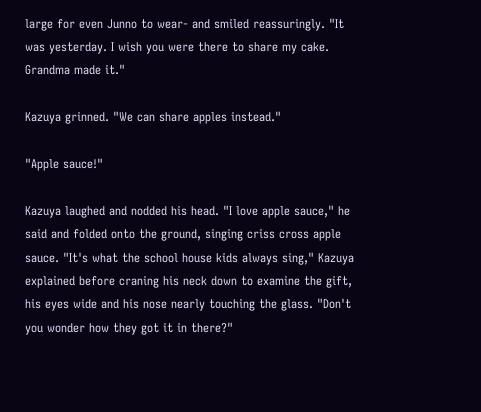large for even Junno to wear- and smiled reassuringly. "It was yesterday. I wish you were there to share my cake. Grandma made it."

Kazuya grinned. "We can share apples instead."

"Apple sauce!"

Kazuya laughed and nodded his head. "I love apple sauce," he said and folded onto the ground, singing criss cross apple sauce. "It's what the school house kids always sing," Kazuya explained before craning his neck down to examine the gift, his eyes wide and his nose nearly touching the glass. "Don't you wonder how they got it in there?"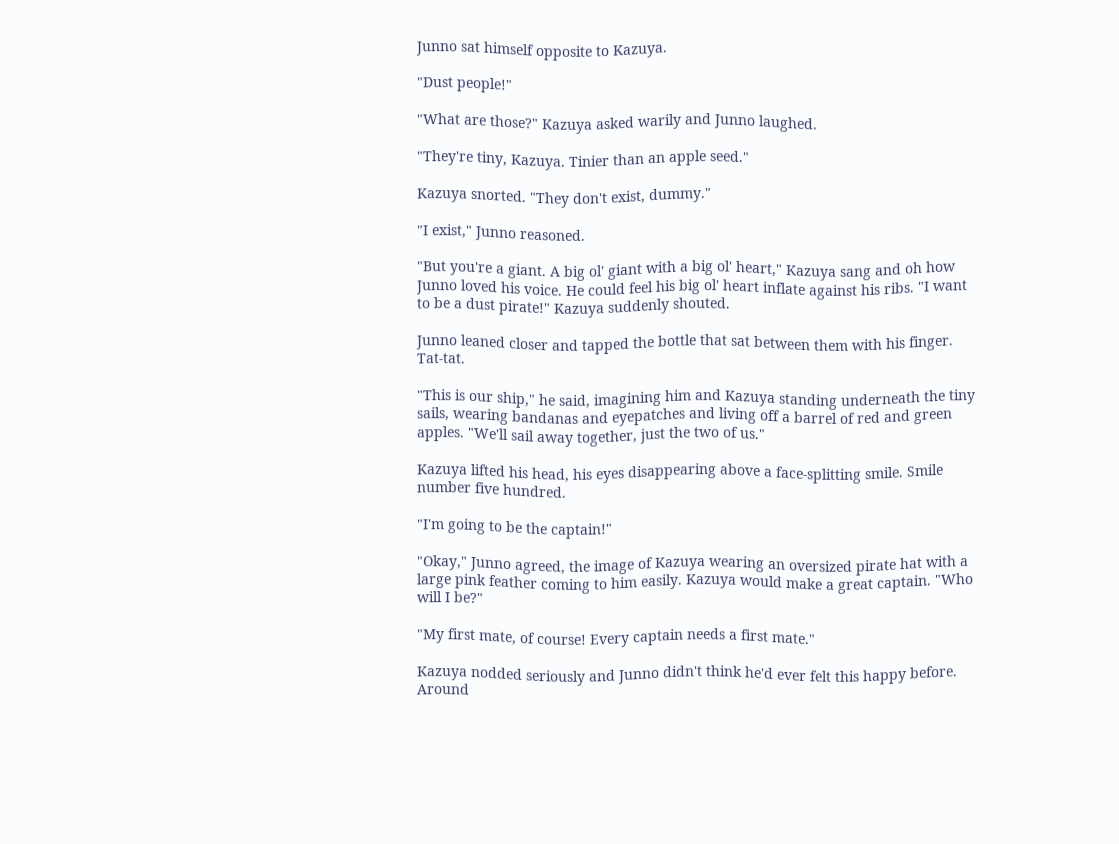Junno sat himself opposite to Kazuya.

"Dust people!"

"What are those?" Kazuya asked warily and Junno laughed.

"They're tiny, Kazuya. Tinier than an apple seed."

Kazuya snorted. "They don't exist, dummy."

"I exist," Junno reasoned.

"But you're a giant. A big ol' giant with a big ol' heart," Kazuya sang and oh how Junno loved his voice. He could feel his big ol' heart inflate against his ribs. "I want to be a dust pirate!" Kazuya suddenly shouted.

Junno leaned closer and tapped the bottle that sat between them with his finger. Tat-tat.

"This is our ship," he said, imagining him and Kazuya standing underneath the tiny sails, wearing bandanas and eyepatches and living off a barrel of red and green apples. "We'll sail away together, just the two of us."

Kazuya lifted his head, his eyes disappearing above a face-splitting smile. Smile number five hundred.

"I'm going to be the captain!"

"Okay," Junno agreed, the image of Kazuya wearing an oversized pirate hat with a large pink feather coming to him easily. Kazuya would make a great captain. "Who will I be?"

"My first mate, of course! Every captain needs a first mate."

Kazuya nodded seriously and Junno didn't think he'd ever felt this happy before. Around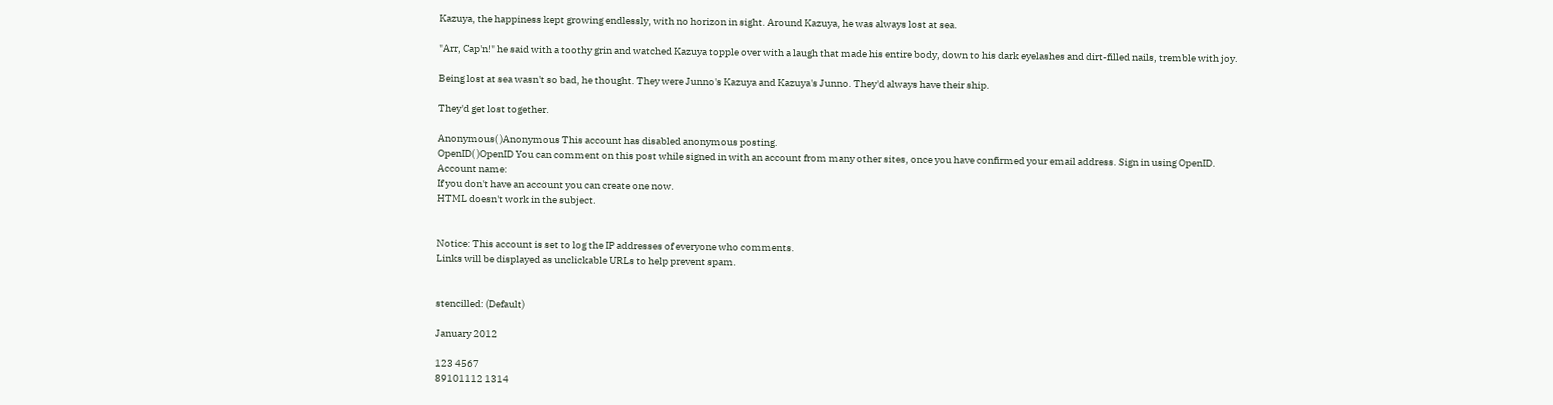Kazuya, the happiness kept growing endlessly, with no horizon in sight. Around Kazuya, he was always lost at sea.

"Arr, Cap'n!" he said with a toothy grin and watched Kazuya topple over with a laugh that made his entire body, down to his dark eyelashes and dirt-filled nails, tremble with joy.

Being lost at sea wasn't so bad, he thought. They were Junno's Kazuya and Kazuya's Junno. They'd always have their ship.

They'd get lost together.

Anonymous( )Anonymous This account has disabled anonymous posting.
OpenID( )OpenID You can comment on this post while signed in with an account from many other sites, once you have confirmed your email address. Sign in using OpenID.
Account name:
If you don't have an account you can create one now.
HTML doesn't work in the subject.


Notice: This account is set to log the IP addresses of everyone who comments.
Links will be displayed as unclickable URLs to help prevent spam.


stencilled: (Default)

January 2012

123 4567
89101112 1314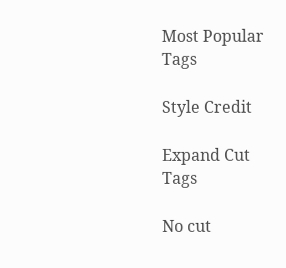Most Popular Tags

Style Credit

Expand Cut Tags

No cut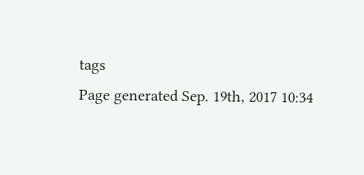tags
Page generated Sep. 19th, 2017 10:34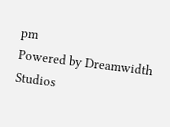pm
Powered by Dreamwidth Studios